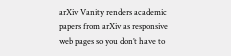arXiv Vanity renders academic papers from arXiv as responsive web pages so you don’t have to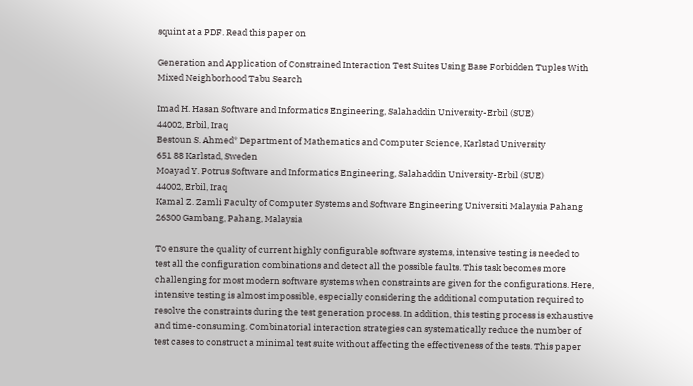squint at a PDF. Read this paper on

Generation and Application of Constrained Interaction Test Suites Using Base Forbidden Tuples With Mixed Neighborhood Tabu Search

Imad H. Hasan Software and Informatics Engineering, Salahaddin University-Erbil (SUE)
44002, Erbil, Iraq
Bestoun S. Ahmed* Department of Mathematics and Computer Science, Karlstad University
651 88 Karlstad, Sweden
Moayad Y. Potrus Software and Informatics Engineering, Salahaddin University-Erbil (SUE)
44002, Erbil, Iraq
Kamal Z. Zamli Faculty of Computer Systems and Software Engineering Universiti Malaysia Pahang
26300 Gambang, Pahang, Malaysia

To ensure the quality of current highly configurable software systems, intensive testing is needed to test all the configuration combinations and detect all the possible faults. This task becomes more challenging for most modern software systems when constraints are given for the configurations. Here, intensive testing is almost impossible, especially considering the additional computation required to resolve the constraints during the test generation process. In addition, this testing process is exhaustive and time-consuming. Combinatorial interaction strategies can systematically reduce the number of test cases to construct a minimal test suite without affecting the effectiveness of the tests. This paper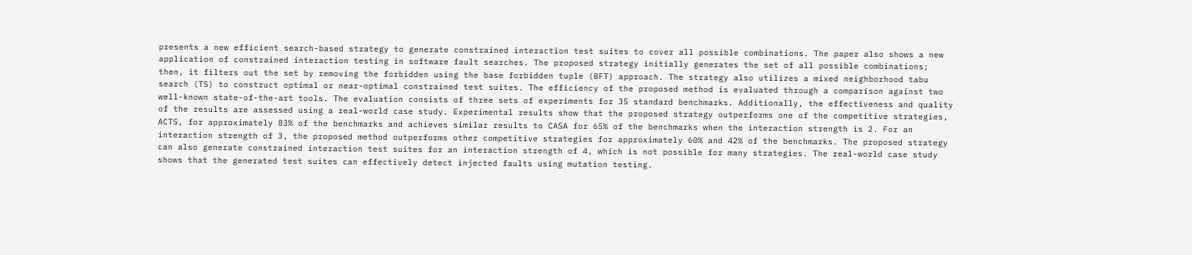presents a new efficient search-based strategy to generate constrained interaction test suites to cover all possible combinations. The paper also shows a new application of constrained interaction testing in software fault searches. The proposed strategy initially generates the set of all possible combinations; then, it filters out the set by removing the forbidden using the base forbidden tuple (BFT) approach. The strategy also utilizes a mixed neighborhood tabu search (TS) to construct optimal or near-optimal constrained test suites. The efficiency of the proposed method is evaluated through a comparison against two well-known state-of-the-art tools. The evaluation consists of three sets of experiments for 35 standard benchmarks. Additionally, the effectiveness and quality of the results are assessed using a real-world case study. Experimental results show that the proposed strategy outperforms one of the competitive strategies, ACTS, for approximately 83% of the benchmarks and achieves similar results to CASA for 65% of the benchmarks when the interaction strength is 2. For an interaction strength of 3, the proposed method outperforms other competitive strategies for approximately 60% and 42% of the benchmarks. The proposed strategy can also generate constrained interaction test suites for an interaction strength of 4, which is not possible for many strategies. The real-world case study shows that the generated test suites can effectively detect injected faults using mutation testing.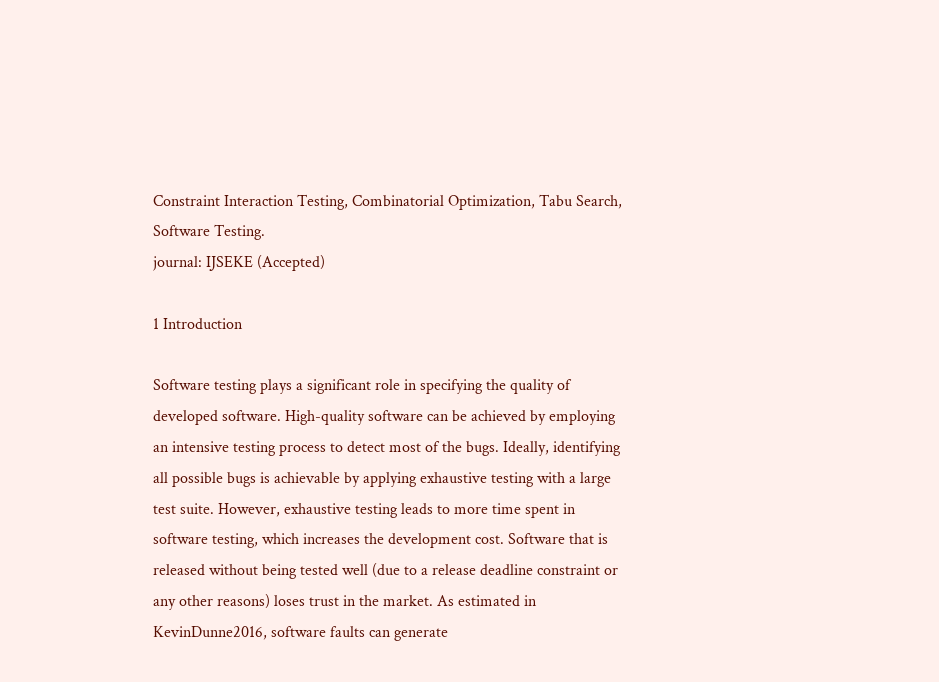Constraint Interaction Testing, Combinatorial Optimization, Tabu Search, Software Testing.
journal: IJSEKE (Accepted)

1 Introduction

Software testing plays a significant role in specifying the quality of developed software. High-quality software can be achieved by employing an intensive testing process to detect most of the bugs. Ideally, identifying all possible bugs is achievable by applying exhaustive testing with a large test suite. However, exhaustive testing leads to more time spent in software testing, which increases the development cost. Software that is released without being tested well (due to a release deadline constraint or any other reasons) loses trust in the market. As estimated in KevinDunne2016, software faults can generate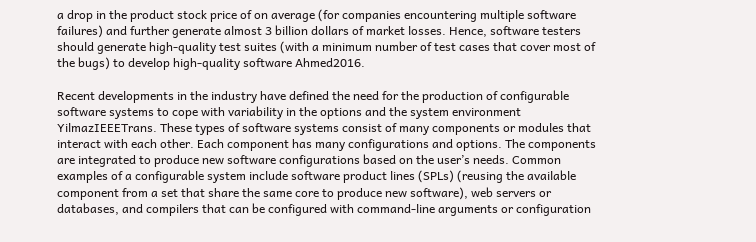a drop in the product stock price of on average (for companies encountering multiple software failures) and further generate almost 3 billion dollars of market losses. Hence, software testers should generate high-quality test suites (with a minimum number of test cases that cover most of the bugs) to develop high-quality software Ahmed2016.

Recent developments in the industry have defined the need for the production of configurable software systems to cope with variability in the options and the system environment YilmazIEEETrans. These types of software systems consist of many components or modules that interact with each other. Each component has many configurations and options. The components are integrated to produce new software configurations based on the user’s needs. Common examples of a configurable system include software product lines (SPLs) (reusing the available component from a set that share the same core to produce new software), web servers or databases, and compilers that can be configured with command-line arguments or configuration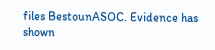files BestounASOC. Evidence has shown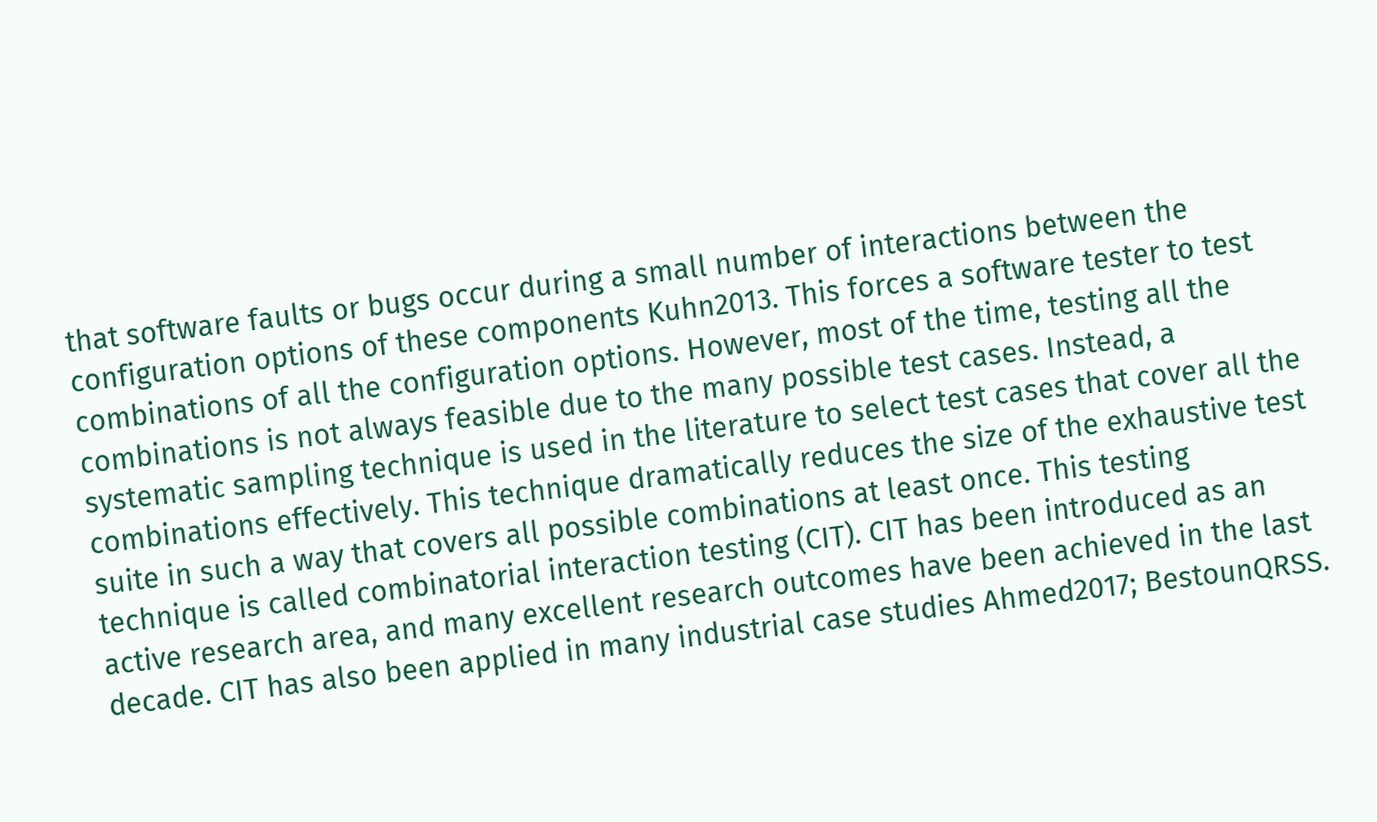that software faults or bugs occur during a small number of interactions between the configuration options of these components Kuhn2013. This forces a software tester to test combinations of all the configuration options. However, most of the time, testing all the combinations is not always feasible due to the many possible test cases. Instead, a systematic sampling technique is used in the literature to select test cases that cover all the combinations effectively. This technique dramatically reduces the size of the exhaustive test suite in such a way that covers all possible combinations at least once. This testing technique is called combinatorial interaction testing (CIT). CIT has been introduced as an active research area, and many excellent research outcomes have been achieved in the last decade. CIT has also been applied in many industrial case studies Ahmed2017; BestounQRSS.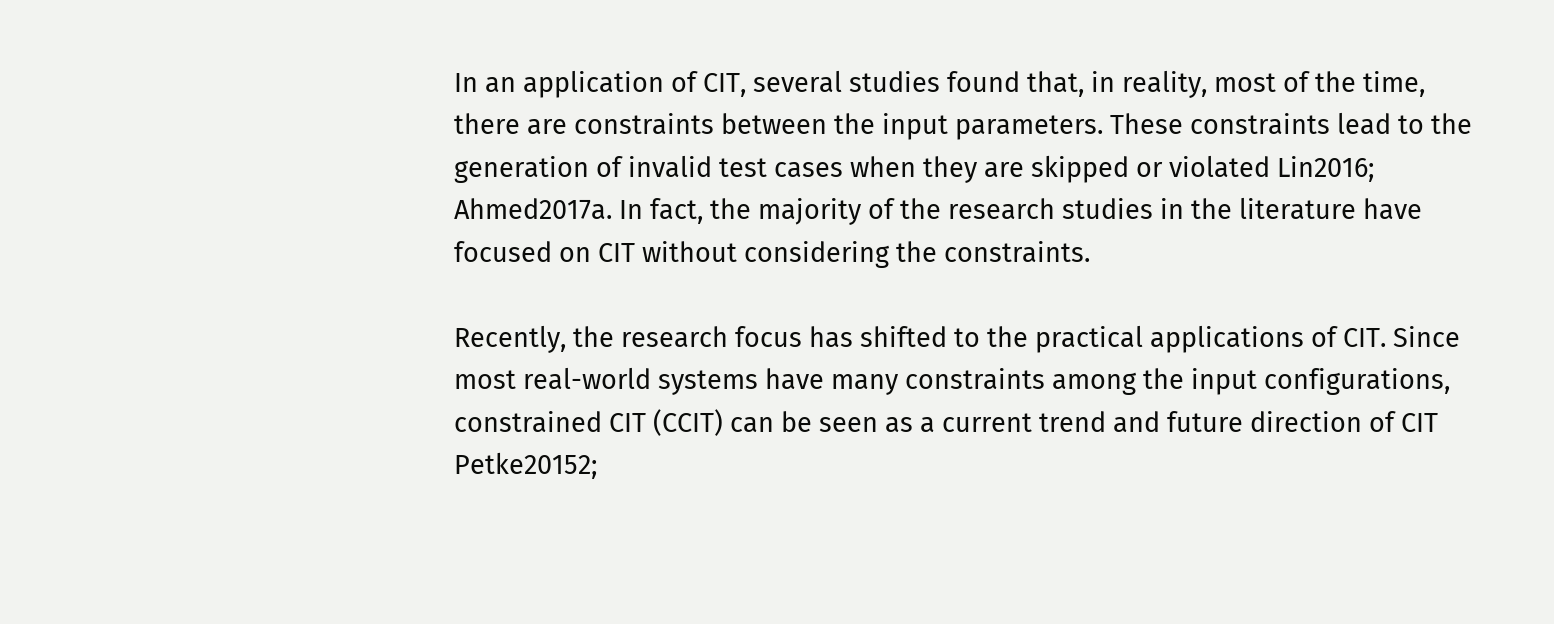In an application of CIT, several studies found that, in reality, most of the time, there are constraints between the input parameters. These constraints lead to the generation of invalid test cases when they are skipped or violated Lin2016; Ahmed2017a. In fact, the majority of the research studies in the literature have focused on CIT without considering the constraints.

Recently, the research focus has shifted to the practical applications of CIT. Since most real-world systems have many constraints among the input configurations, constrained CIT (CCIT) can be seen as a current trend and future direction of CIT Petke20152;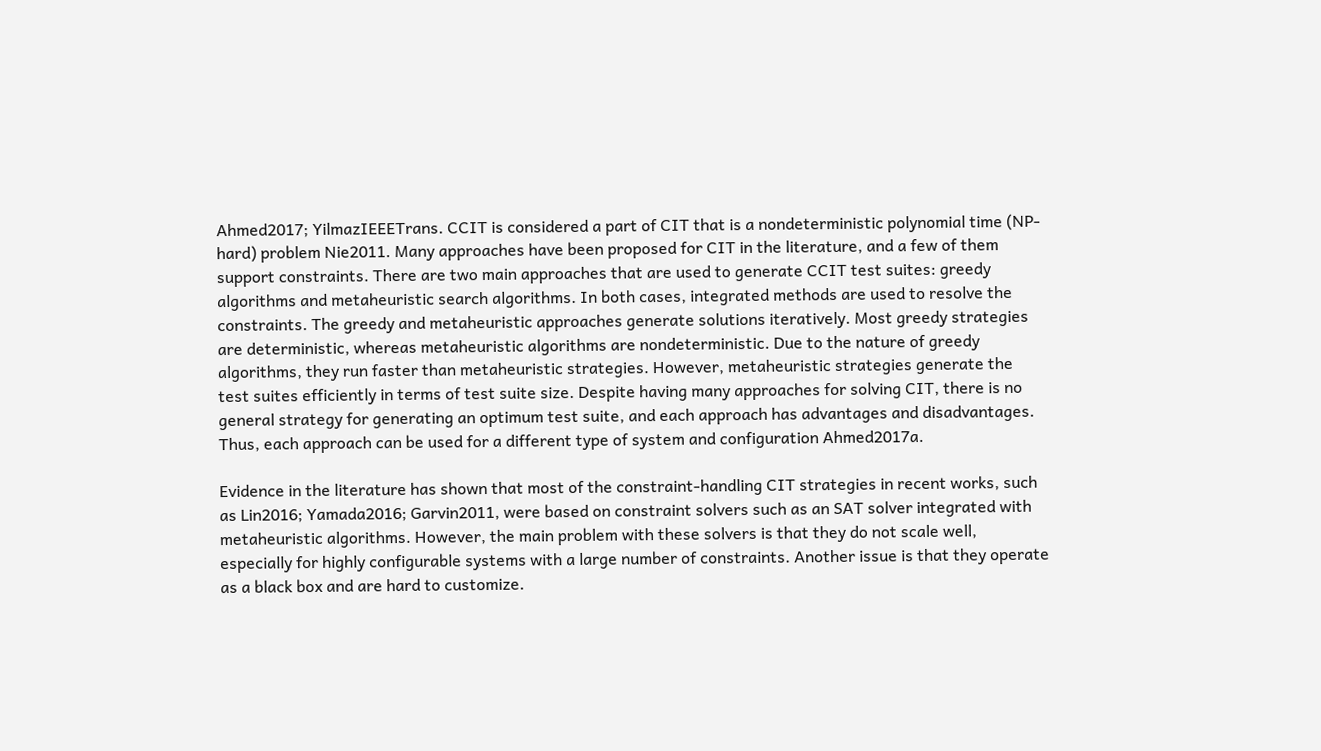Ahmed2017; YilmazIEEETrans. CCIT is considered a part of CIT that is a nondeterministic polynomial time (NP-hard) problem Nie2011. Many approaches have been proposed for CIT in the literature, and a few of them support constraints. There are two main approaches that are used to generate CCIT test suites: greedy algorithms and metaheuristic search algorithms. In both cases, integrated methods are used to resolve the constraints. The greedy and metaheuristic approaches generate solutions iteratively. Most greedy strategies are deterministic, whereas metaheuristic algorithms are nondeterministic. Due to the nature of greedy algorithms, they run faster than metaheuristic strategies. However, metaheuristic strategies generate the test suites efficiently in terms of test suite size. Despite having many approaches for solving CIT, there is no general strategy for generating an optimum test suite, and each approach has advantages and disadvantages. Thus, each approach can be used for a different type of system and configuration Ahmed2017a.

Evidence in the literature has shown that most of the constraint-handling CIT strategies in recent works, such as Lin2016; Yamada2016; Garvin2011, were based on constraint solvers such as an SAT solver integrated with metaheuristic algorithms. However, the main problem with these solvers is that they do not scale well, especially for highly configurable systems with a large number of constraints. Another issue is that they operate as a black box and are hard to customize.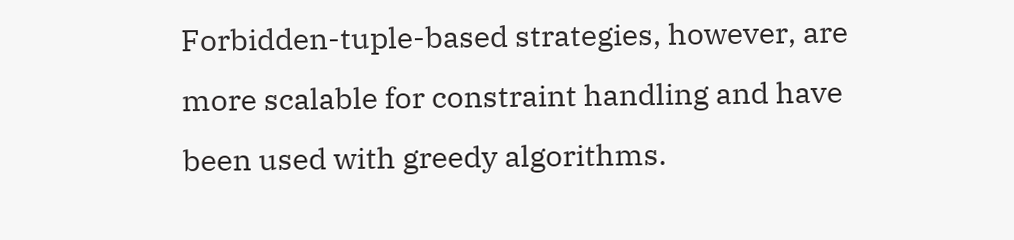Forbidden-tuple-based strategies, however, are more scalable for constraint handling and have been used with greedy algorithms.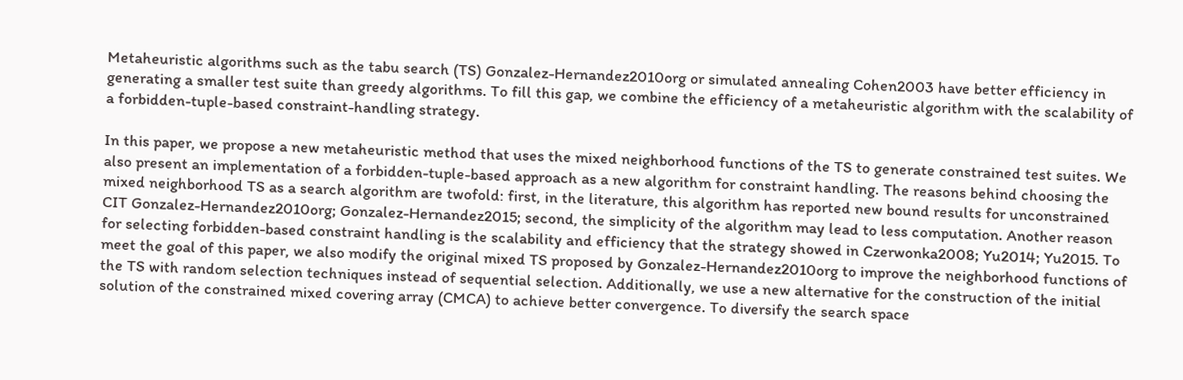Metaheuristic algorithms such as the tabu search (TS) Gonzalez-Hernandez2010org or simulated annealing Cohen2003 have better efficiency in generating a smaller test suite than greedy algorithms. To fill this gap, we combine the efficiency of a metaheuristic algorithm with the scalability of a forbidden-tuple-based constraint-handling strategy.

In this paper, we propose a new metaheuristic method that uses the mixed neighborhood functions of the TS to generate constrained test suites. We also present an implementation of a forbidden-tuple-based approach as a new algorithm for constraint handling. The reasons behind choosing the mixed neighborhood TS as a search algorithm are twofold: first, in the literature, this algorithm has reported new bound results for unconstrained CIT Gonzalez-Hernandez2010org; Gonzalez-Hernandez2015; second, the simplicity of the algorithm may lead to less computation. Another reason for selecting forbidden-based constraint handling is the scalability and efficiency that the strategy showed in Czerwonka2008; Yu2014; Yu2015. To meet the goal of this paper, we also modify the original mixed TS proposed by Gonzalez-Hernandez2010org to improve the neighborhood functions of the TS with random selection techniques instead of sequential selection. Additionally, we use a new alternative for the construction of the initial solution of the constrained mixed covering array (CMCA) to achieve better convergence. To diversify the search space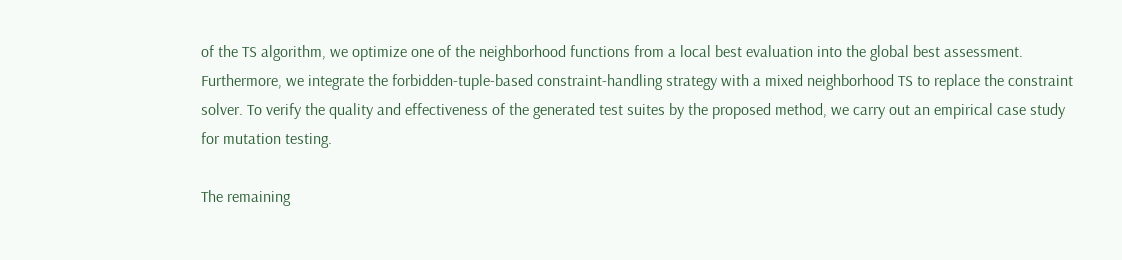of the TS algorithm, we optimize one of the neighborhood functions from a local best evaluation into the global best assessment. Furthermore, we integrate the forbidden-tuple-based constraint-handling strategy with a mixed neighborhood TS to replace the constraint solver. To verify the quality and effectiveness of the generated test suites by the proposed method, we carry out an empirical case study for mutation testing.

The remaining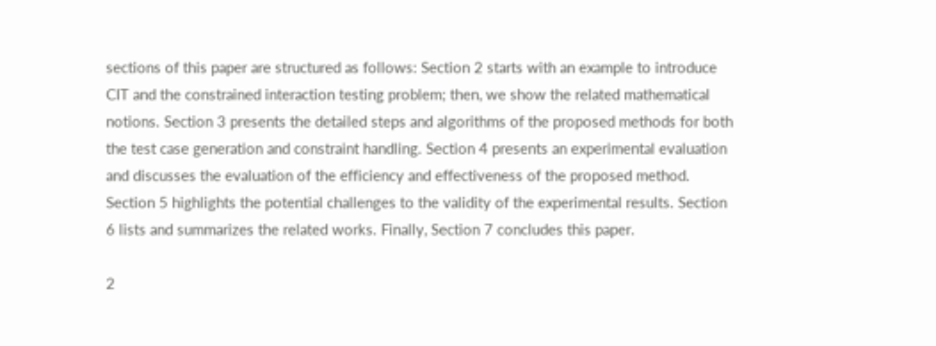sections of this paper are structured as follows: Section 2 starts with an example to introduce CIT and the constrained interaction testing problem; then, we show the related mathematical notions. Section 3 presents the detailed steps and algorithms of the proposed methods for both the test case generation and constraint handling. Section 4 presents an experimental evaluation and discusses the evaluation of the efficiency and effectiveness of the proposed method. Section 5 highlights the potential challenges to the validity of the experimental results. Section 6 lists and summarizes the related works. Finally, Section 7 concludes this paper.

2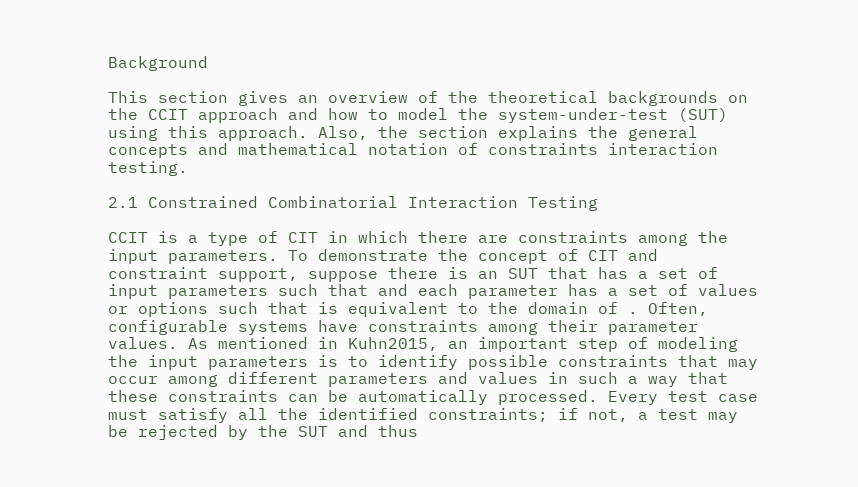Background

This section gives an overview of the theoretical backgrounds on the CCIT approach and how to model the system-under-test (SUT) using this approach. Also, the section explains the general concepts and mathematical notation of constraints interaction testing.

2.1 Constrained Combinatorial Interaction Testing

CCIT is a type of CIT in which there are constraints among the input parameters. To demonstrate the concept of CIT and constraint support, suppose there is an SUT that has a set of input parameters such that and each parameter has a set of values or options such that is equivalent to the domain of . Often, configurable systems have constraints among their parameter values. As mentioned in Kuhn2015, an important step of modeling the input parameters is to identify possible constraints that may occur among different parameters and values in such a way that these constraints can be automatically processed. Every test case must satisfy all the identified constraints; if not, a test may be rejected by the SUT and thus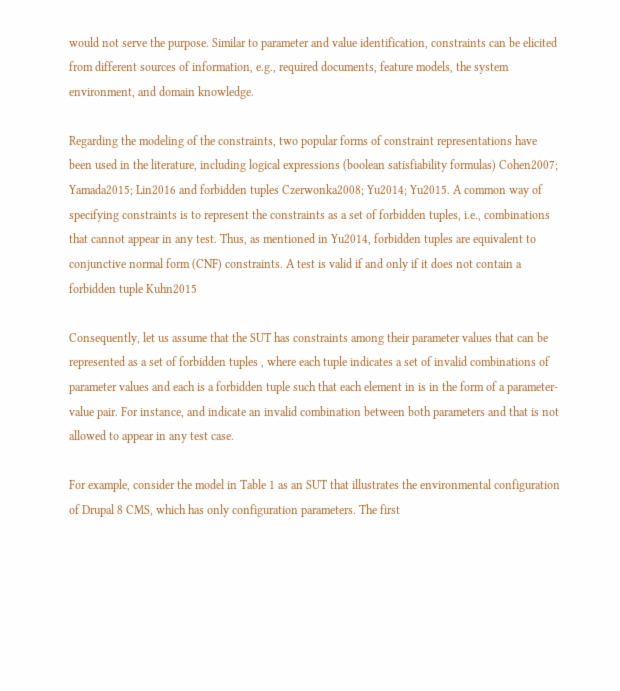would not serve the purpose. Similar to parameter and value identification, constraints can be elicited from different sources of information, e.g., required documents, feature models, the system environment, and domain knowledge.

Regarding the modeling of the constraints, two popular forms of constraint representations have been used in the literature, including logical expressions (boolean satisfiability formulas) Cohen2007; Yamada2015; Lin2016 and forbidden tuples Czerwonka2008; Yu2014; Yu2015. A common way of specifying constraints is to represent the constraints as a set of forbidden tuples, i.e., combinations that cannot appear in any test. Thus, as mentioned in Yu2014, forbidden tuples are equivalent to conjunctive normal form (CNF) constraints. A test is valid if and only if it does not contain a forbidden tuple Kuhn2015

Consequently, let us assume that the SUT has constraints among their parameter values that can be represented as a set of forbidden tuples , where each tuple indicates a set of invalid combinations of parameter values and each is a forbidden tuple such that each element in is in the form of a parameter-value pair. For instance, and indicate an invalid combination between both parameters and that is not allowed to appear in any test case.

For example, consider the model in Table 1 as an SUT that illustrates the environmental configuration of Drupal 8 CMS, which has only configuration parameters. The first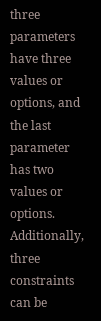three parameters have three values or options, and the last parameter has two values or options. Additionally, three constraints can be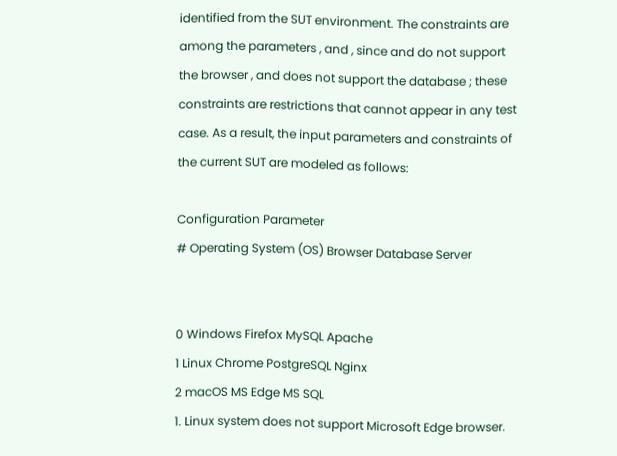identified from the SUT environment. The constraints are among the parameters , and , since and do not support the browser , and does not support the database ; these constraints are restrictions that cannot appear in any test case. As a result, the input parameters and constraints of the current SUT are modeled as follows:

Configuration Parameter
# Operating System (OS) Browser Database Server


0 Windows Firefox MySQL Apache
1 Linux Chrome PostgreSQL Nginx
2 macOS MS Edge MS SQL
1. Linux system does not support Microsoft Edge browser.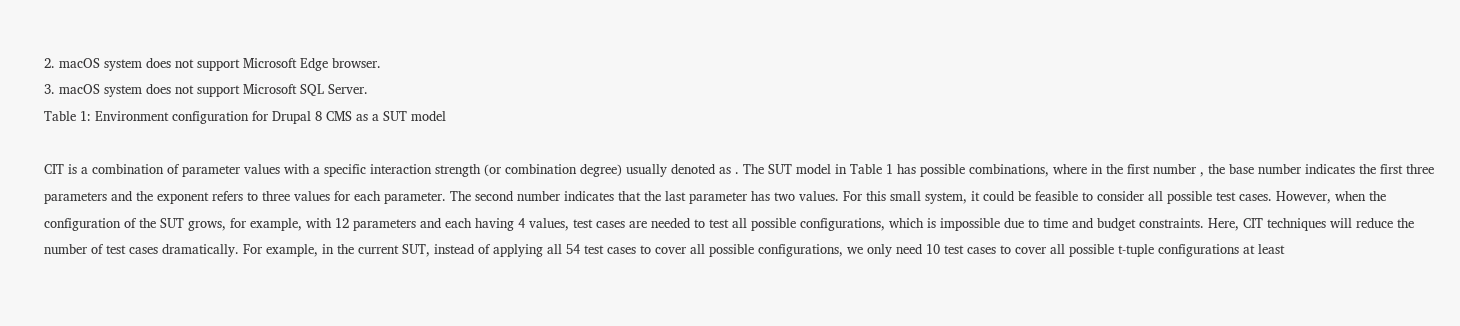2. macOS system does not support Microsoft Edge browser.
3. macOS system does not support Microsoft SQL Server.
Table 1: Environment configuration for Drupal 8 CMS as a SUT model

CIT is a combination of parameter values with a specific interaction strength (or combination degree) usually denoted as . The SUT model in Table 1 has possible combinations, where in the first number , the base number indicates the first three parameters and the exponent refers to three values for each parameter. The second number indicates that the last parameter has two values. For this small system, it could be feasible to consider all possible test cases. However, when the configuration of the SUT grows, for example, with 12 parameters and each having 4 values, test cases are needed to test all possible configurations, which is impossible due to time and budget constraints. Here, CIT techniques will reduce the number of test cases dramatically. For example, in the current SUT, instead of applying all 54 test cases to cover all possible configurations, we only need 10 test cases to cover all possible t-tuple configurations at least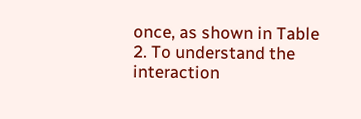once, as shown in Table 2. To understand the interaction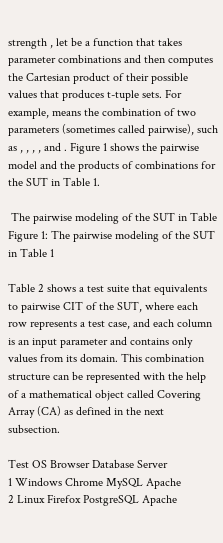strength , let be a function that takes parameter combinations and then computes the Cartesian product of their possible values that produces t-tuple sets. For example, means the combination of two parameters (sometimes called pairwise), such as , , , , and . Figure 1 shows the pairwise model and the products of combinations for the SUT in Table 1.

 The pairwise modeling of the SUT in Table
Figure 1: The pairwise modeling of the SUT in Table 1

Table 2 shows a test suite that equivalents to pairwise CIT of the SUT, where each row represents a test case, and each column is an input parameter and contains only values from its domain. This combination structure can be represented with the help of a mathematical object called Covering Array (CA) as defined in the next subsection.

Test OS Browser Database Server
1 Windows Chrome MySQL Apache
2 Linux Firefox PostgreSQL Apache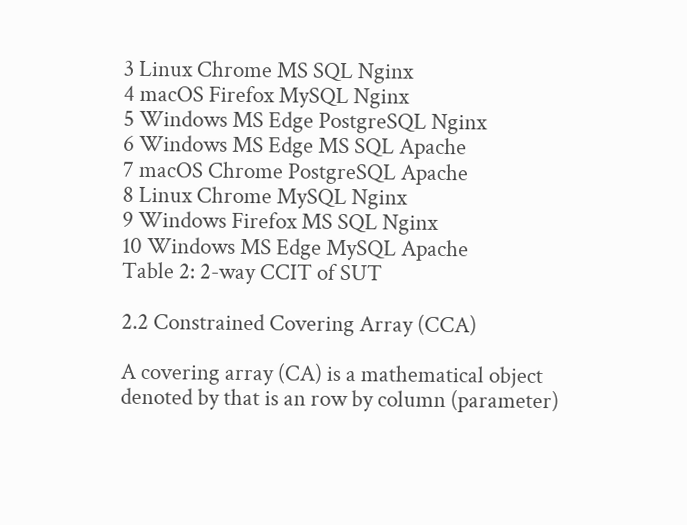3 Linux Chrome MS SQL Nginx
4 macOS Firefox MySQL Nginx
5 Windows MS Edge PostgreSQL Nginx
6 Windows MS Edge MS SQL Apache
7 macOS Chrome PostgreSQL Apache
8 Linux Chrome MySQL Nginx
9 Windows Firefox MS SQL Nginx
10 Windows MS Edge MySQL Apache
Table 2: 2-way CCIT of SUT

2.2 Constrained Covering Array (CCA)

A covering array (CA) is a mathematical object denoted by that is an row by column (parameter)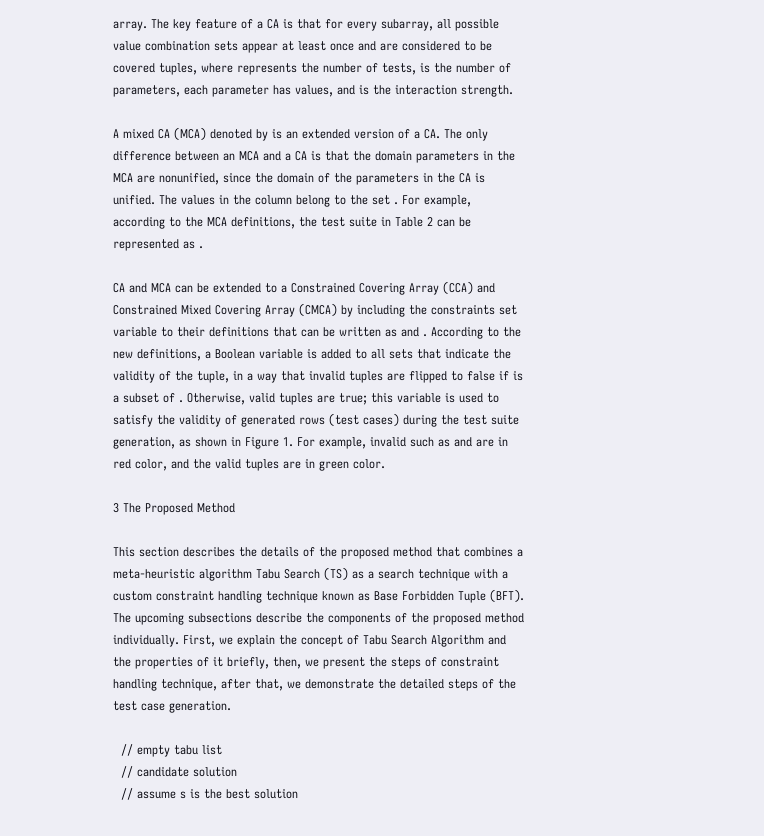array. The key feature of a CA is that for every subarray, all possible value combination sets appear at least once and are considered to be covered tuples, where represents the number of tests, is the number of parameters, each parameter has values, and is the interaction strength.

A mixed CA (MCA) denoted by is an extended version of a CA. The only difference between an MCA and a CA is that the domain parameters in the MCA are nonunified, since the domain of the parameters in the CA is unified. The values in the column belong to the set . For example, according to the MCA definitions, the test suite in Table 2 can be represented as .

CA and MCA can be extended to a Constrained Covering Array (CCA) and Constrained Mixed Covering Array (CMCA) by including the constraints set variable to their definitions that can be written as and . According to the new definitions, a Boolean variable is added to all sets that indicate the validity of the tuple, in a way that invalid tuples are flipped to false if is a subset of . Otherwise, valid tuples are true; this variable is used to satisfy the validity of generated rows (test cases) during the test suite generation, as shown in Figure 1. For example, invalid such as and are in red color, and the valid tuples are in green color.

3 The Proposed Method

This section describes the details of the proposed method that combines a meta-heuristic algorithm Tabu Search (TS) as a search technique with a custom constraint handling technique known as Base Forbidden Tuple (BFT). The upcoming subsections describe the components of the proposed method individually. First, we explain the concept of Tabu Search Algorithm and the properties of it briefly, then, we present the steps of constraint handling technique, after that, we demonstrate the detailed steps of the test case generation.

  // empty tabu list
  // candidate solution
  // assume s is the best solution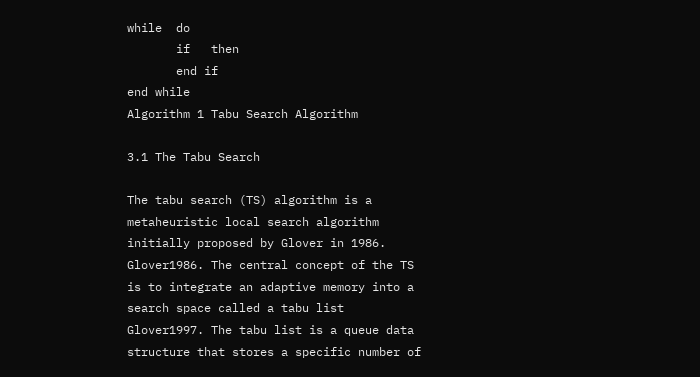while  do
       if   then
       end if
end while
Algorithm 1 Tabu Search Algorithm

3.1 The Tabu Search

The tabu search (TS) algorithm is a metaheuristic local search algorithm initially proposed by Glover in 1986. Glover1986. The central concept of the TS is to integrate an adaptive memory into a search space called a tabu list Glover1997. The tabu list is a queue data structure that stores a specific number of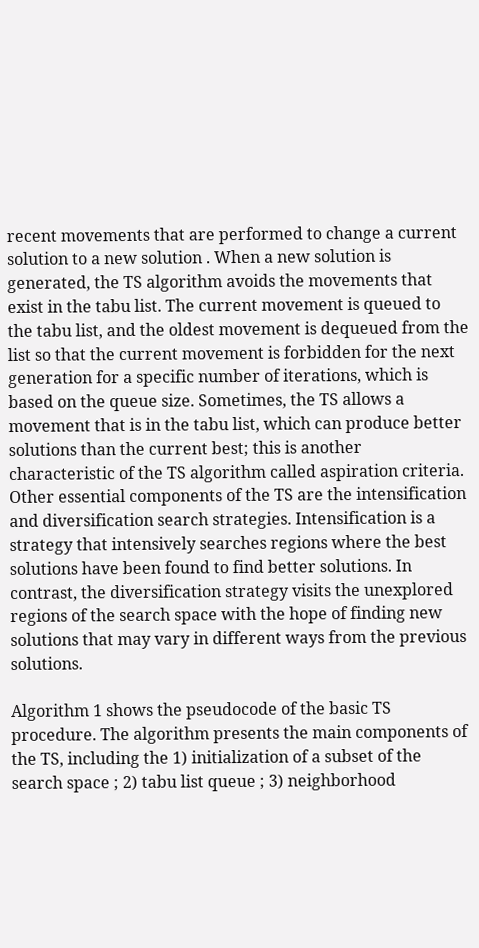recent movements that are performed to change a current solution to a new solution . When a new solution is generated, the TS algorithm avoids the movements that exist in the tabu list. The current movement is queued to the tabu list, and the oldest movement is dequeued from the list so that the current movement is forbidden for the next generation for a specific number of iterations, which is based on the queue size. Sometimes, the TS allows a movement that is in the tabu list, which can produce better solutions than the current best; this is another characteristic of the TS algorithm called aspiration criteria. Other essential components of the TS are the intensification and diversification search strategies. Intensification is a strategy that intensively searches regions where the best solutions have been found to find better solutions. In contrast, the diversification strategy visits the unexplored regions of the search space with the hope of finding new solutions that may vary in different ways from the previous solutions.

Algorithm 1 shows the pseudocode of the basic TS procedure. The algorithm presents the main components of the TS, including the 1) initialization of a subset of the search space ; 2) tabu list queue ; 3) neighborhood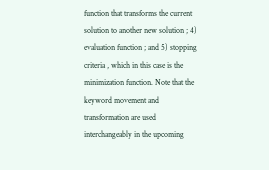function that transforms the current solution to another new solution ; 4) evaluation function ; and 5) stopping criteria , which in this case is the minimization function. Note that the keyword movement and transformation are used interchangeably in the upcoming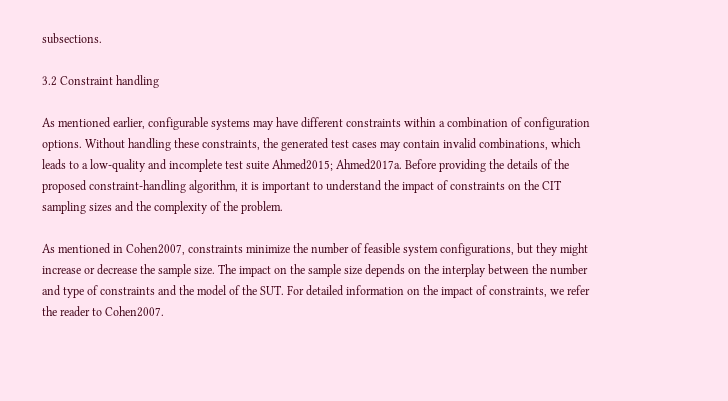subsections.

3.2 Constraint handling

As mentioned earlier, configurable systems may have different constraints within a combination of configuration options. Without handling these constraints, the generated test cases may contain invalid combinations, which leads to a low-quality and incomplete test suite Ahmed2015; Ahmed2017a. Before providing the details of the proposed constraint-handling algorithm, it is important to understand the impact of constraints on the CIT sampling sizes and the complexity of the problem.

As mentioned in Cohen2007, constraints minimize the number of feasible system configurations, but they might increase or decrease the sample size. The impact on the sample size depends on the interplay between the number and type of constraints and the model of the SUT. For detailed information on the impact of constraints, we refer the reader to Cohen2007.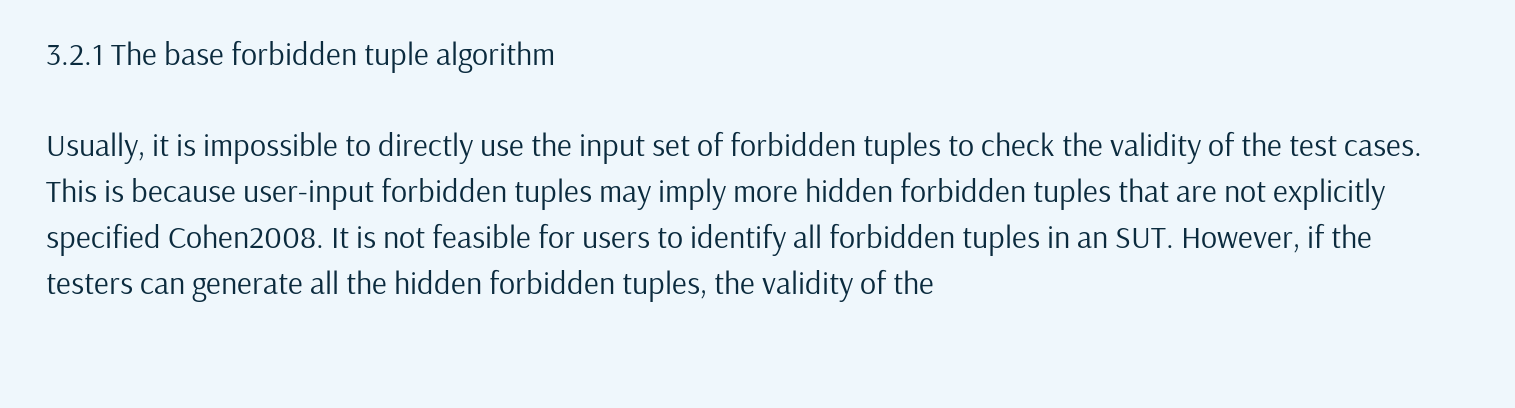3.2.1 The base forbidden tuple algorithm

Usually, it is impossible to directly use the input set of forbidden tuples to check the validity of the test cases. This is because user-input forbidden tuples may imply more hidden forbidden tuples that are not explicitly specified Cohen2008. It is not feasible for users to identify all forbidden tuples in an SUT. However, if the testers can generate all the hidden forbidden tuples, the validity of the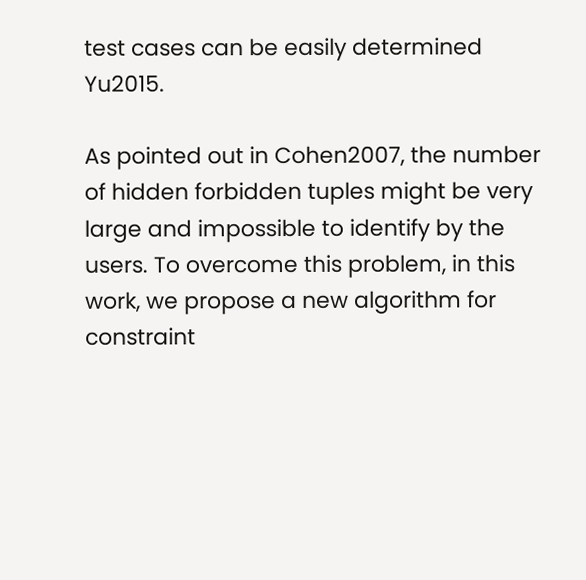test cases can be easily determined Yu2015.

As pointed out in Cohen2007, the number of hidden forbidden tuples might be very large and impossible to identify by the users. To overcome this problem, in this work, we propose a new algorithm for constraint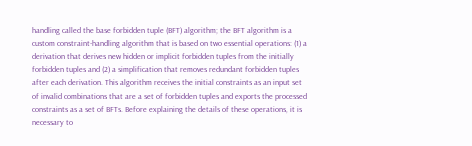handling called the base forbidden tuple (BFT) algorithm; the BFT algorithm is a custom constraint-handling algorithm that is based on two essential operations: (1) a derivation that derives new hidden or implicit forbidden tuples from the initially forbidden tuples and (2) a simplification that removes redundant forbidden tuples after each derivation. This algorithm receives the initial constraints as an input set of invalid combinations that are a set of forbidden tuples and exports the processed constraints as a set of BFTs. Before explaining the details of these operations, it is necessary to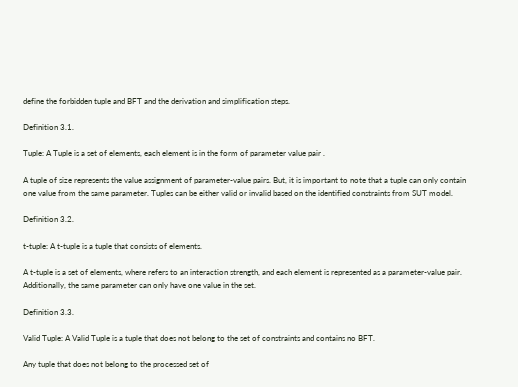define the forbidden tuple and BFT and the derivation and simplification steps.

Definition 3.1.

Tuple: A Tuple is a set of elements, each element is in the form of parameter value pair .

A tuple of size represents the value assignment of parameter-value pairs. But, it is important to note that a tuple can only contain one value from the same parameter. Tuples can be either valid or invalid based on the identified constraints from SUT model.

Definition 3.2.

t-tuple: A t-tuple is a tuple that consists of elements.

A t-tuple is a set of elements, where refers to an interaction strength, and each element is represented as a parameter-value pair. Additionally, the same parameter can only have one value in the set.

Definition 3.3.

Valid Tuple: A Valid Tuple is a tuple that does not belong to the set of constraints and contains no BFT.

Any tuple that does not belong to the processed set of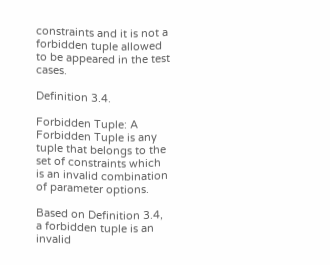constraints and it is not a forbidden tuple allowed to be appeared in the test cases.

Definition 3.4.

Forbidden Tuple: A Forbidden Tuple is any tuple that belongs to the set of constraints which is an invalid combination of parameter options.

Based on Definition 3.4, a forbidden tuple is an invalid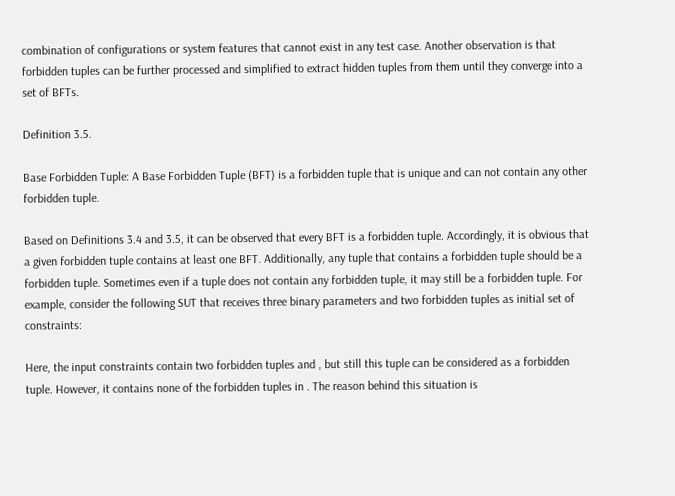combination of configurations or system features that cannot exist in any test case. Another observation is that forbidden tuples can be further processed and simplified to extract hidden tuples from them until they converge into a set of BFTs.

Definition 3.5.

Base Forbidden Tuple: A Base Forbidden Tuple (BFT) is a forbidden tuple that is unique and can not contain any other forbidden tuple.

Based on Definitions 3.4 and 3.5, it can be observed that every BFT is a forbidden tuple. Accordingly, it is obvious that a given forbidden tuple contains at least one BFT. Additionally, any tuple that contains a forbidden tuple should be a forbidden tuple. Sometimes even if a tuple does not contain any forbidden tuple, it may still be a forbidden tuple. For example, consider the following SUT that receives three binary parameters and two forbidden tuples as initial set of constraints:

Here, the input constraints contain two forbidden tuples and , but still this tuple can be considered as a forbidden tuple. However, it contains none of the forbidden tuples in . The reason behind this situation is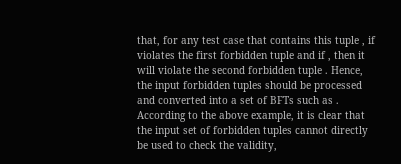that, for any test case that contains this tuple , if violates the first forbidden tuple and if , then it will violate the second forbidden tuple . Hence, the input forbidden tuples should be processed and converted into a set of BFTs such as . According to the above example, it is clear that the input set of forbidden tuples cannot directly be used to check the validity,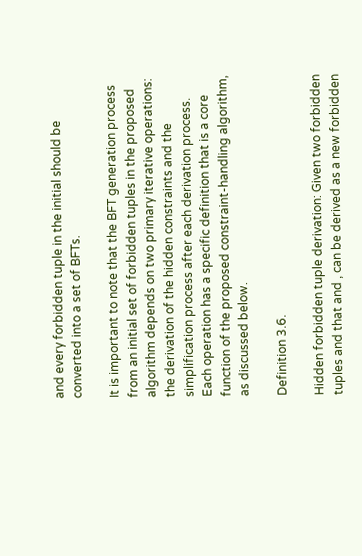and every forbidden tuple in the initial should be converted into a set of BFTs.

It is important to note that the BFT generation process from an initial set of forbidden tuples in the proposed algorithm depends on two primary iterative operations: the derivation of the hidden constraints and the simplification process after each derivation process. Each operation has a specific definition that is a core function of the proposed constraint-handling algorithm, as discussed below.

Definition 3.6.

Hidden forbidden tuple derivation: Given two forbidden tuples and that and , can be derived as a new forbidden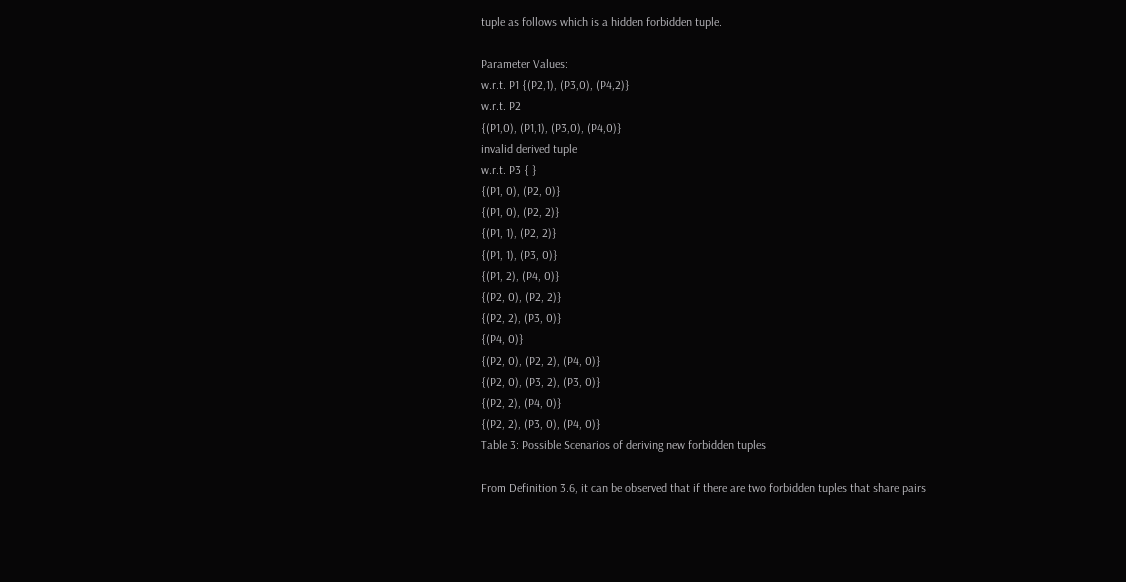tuple as follows which is a hidden forbidden tuple.

Parameter Values:
w.r.t. P1 {(P2,1), (P3,0), (P4,2)}
w.r.t. P2
{(P1,0), (P1,1), (P3,0), (P4,0)}
invalid derived tuple
w.r.t. P3 { }
{(P1, 0), (P2, 0)}
{(P1, 0), (P2, 2)}
{(P1, 1), (P2, 2)}
{(P1, 1), (P3, 0)}
{(P1, 2), (P4, 0)}
{(P2, 0), (P2, 2)}
{(P2, 2), (P3, 0)}
{(P4, 0)}
{(P2, 0), (P2, 2), (P4, 0)}
{(P2, 0), (P3, 2), (P3, 0)}
{(P2, 2), (P4, 0)}
{(P2, 2), (P3, 0), (P4, 0)}
Table 3: Possible Scenarios of deriving new forbidden tuples

From Definition 3.6, it can be observed that if there are two forbidden tuples that share pairs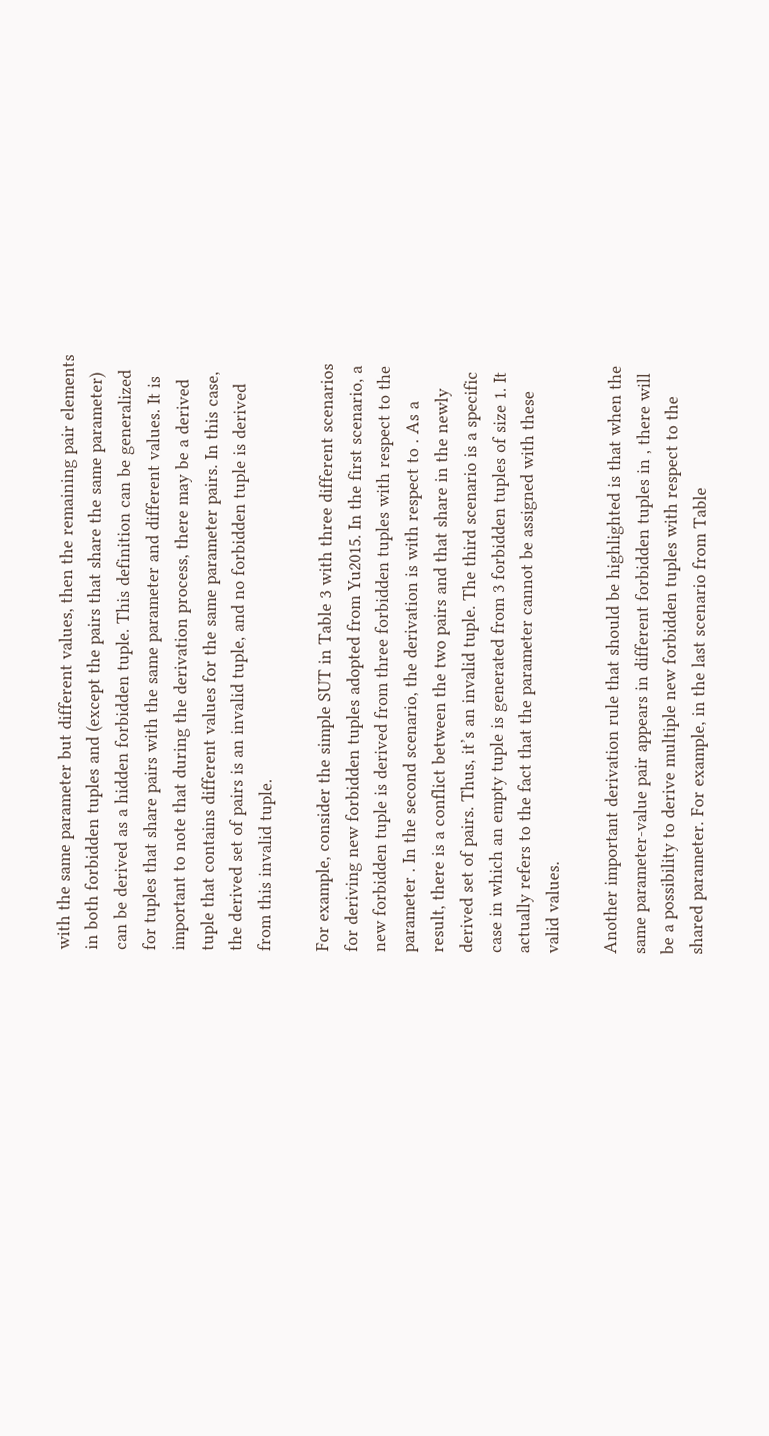with the same parameter but different values, then the remaining pair elements in both forbidden tuples and (except the pairs that share the same parameter) can be derived as a hidden forbidden tuple. This definition can be generalized for tuples that share pairs with the same parameter and different values. It is important to note that during the derivation process, there may be a derived tuple that contains different values for the same parameter pairs. In this case, the derived set of pairs is an invalid tuple, and no forbidden tuple is derived from this invalid tuple.

For example, consider the simple SUT in Table 3 with three different scenarios for deriving new forbidden tuples adopted from Yu2015. In the first scenario, a new forbidden tuple is derived from three forbidden tuples with respect to the parameter . In the second scenario, the derivation is with respect to . As a result, there is a conflict between the two pairs and that share in the newly derived set of pairs. Thus, it’s an invalid tuple. The third scenario is a specific case in which an empty tuple is generated from 3 forbidden tuples of size 1. It actually refers to the fact that the parameter cannot be assigned with these valid values.

Another important derivation rule that should be highlighted is that when the same parameter-value pair appears in different forbidden tuples in , there will be a possibility to derive multiple new forbidden tuples with respect to the shared parameter. For example, in the last scenario from Table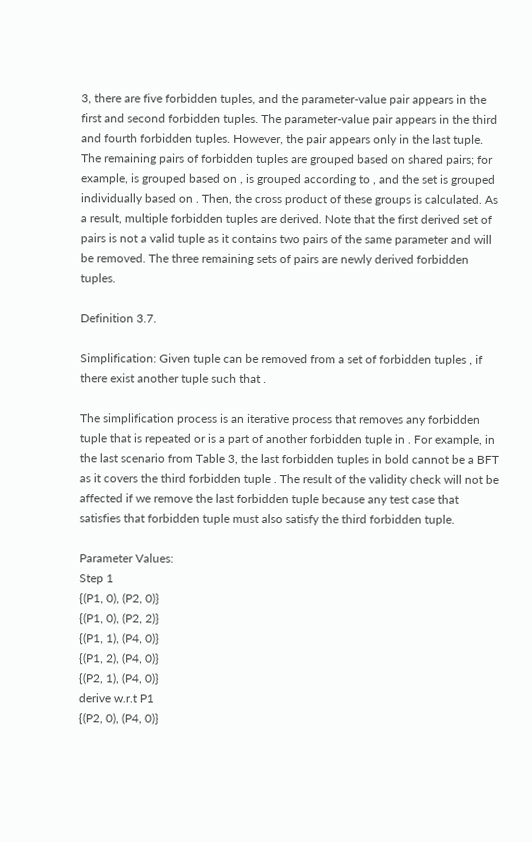3, there are five forbidden tuples, and the parameter-value pair appears in the first and second forbidden tuples. The parameter-value pair appears in the third and fourth forbidden tuples. However, the pair appears only in the last tuple. The remaining pairs of forbidden tuples are grouped based on shared pairs; for example, is grouped based on , is grouped according to , and the set is grouped individually based on . Then, the cross product of these groups is calculated. As a result, multiple forbidden tuples are derived. Note that the first derived set of pairs is not a valid tuple as it contains two pairs of the same parameter and will be removed. The three remaining sets of pairs are newly derived forbidden tuples.

Definition 3.7.

Simplification: Given tuple can be removed from a set of forbidden tuples , if there exist another tuple such that .

The simplification process is an iterative process that removes any forbidden tuple that is repeated or is a part of another forbidden tuple in . For example, in the last scenario from Table 3, the last forbidden tuples in bold cannot be a BFT as it covers the third forbidden tuple . The result of the validity check will not be affected if we remove the last forbidden tuple because any test case that satisfies that forbidden tuple must also satisfy the third forbidden tuple.

Parameter Values:
Step 1
{(P1, 0), (P2, 0)}
{(P1, 0), (P2, 2)}
{(P1, 1), (P4, 0)}
{(P1, 2), (P4, 0)}
{(P2, 1), (P4, 0)}
derive w.r.t P1
{(P2, 0), (P4, 0)}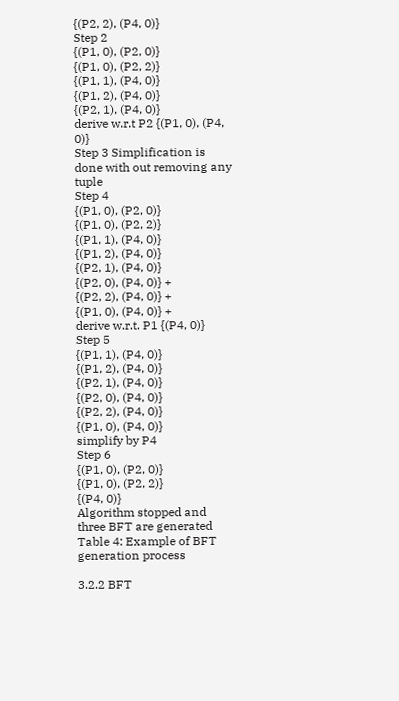{(P2, 2), (P4, 0)}
Step 2
{(P1, 0), (P2, 0)}
{(P1, 0), (P2, 2)}
{(P1, 1), (P4, 0)}
{(P1, 2), (P4, 0)}
{(P2, 1), (P4, 0)}
derive w.r.t P2 {(P1, 0), (P4, 0)}
Step 3 Simplification is done with out removing any tuple
Step 4
{(P1, 0), (P2, 0)}
{(P1, 0), (P2, 2)}
{(P1, 1), (P4, 0)}
{(P1, 2), (P4, 0)}
{(P2, 1), (P4, 0)}
{(P2, 0), (P4, 0)} +
{(P2, 2), (P4, 0)} +
{(P1, 0), (P4, 0)} +
derive w.r.t. P1 {(P4, 0)}
Step 5
{(P1, 1), (P4, 0)}
{(P1, 2), (P4, 0)}
{(P2, 1), (P4, 0)}
{(P2, 0), (P4, 0)}
{(P2, 2), (P4, 0)}
{(P1, 0), (P4, 0)}
simplify by P4
Step 6
{(P1, 0), (P2, 0)}
{(P1, 0), (P2, 2)}
{(P4, 0)}
Algorithm stopped and three BFT are generated
Table 4: Example of BFT generation process

3.2.2 BFT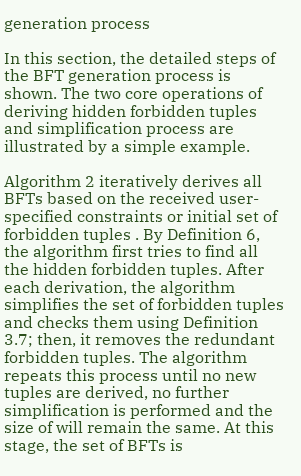generation process

In this section, the detailed steps of the BFT generation process is shown. The two core operations of deriving hidden forbidden tuples and simplification process are illustrated by a simple example.

Algorithm 2 iteratively derives all BFTs based on the received user-specified constraints or initial set of forbidden tuples . By Definition 6, the algorithm first tries to find all the hidden forbidden tuples. After each derivation, the algorithm simplifies the set of forbidden tuples and checks them using Definition 3.7; then, it removes the redundant forbidden tuples. The algorithm repeats this process until no new tuples are derived, no further simplification is performed and the size of will remain the same. At this stage, the set of BFTs is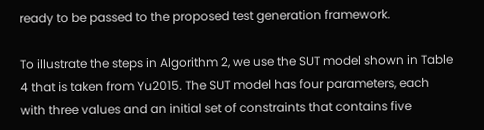ready to be passed to the proposed test generation framework.

To illustrate the steps in Algorithm 2, we use the SUT model shown in Table 4 that is taken from Yu2015. The SUT model has four parameters, each with three values and an initial set of constraints that contains five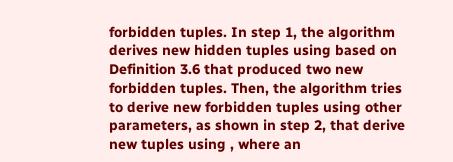forbidden tuples. In step 1, the algorithm derives new hidden tuples using based on Definition 3.6 that produced two new forbidden tuples. Then, the algorithm tries to derive new forbidden tuples using other parameters, as shown in step 2, that derive new tuples using , where an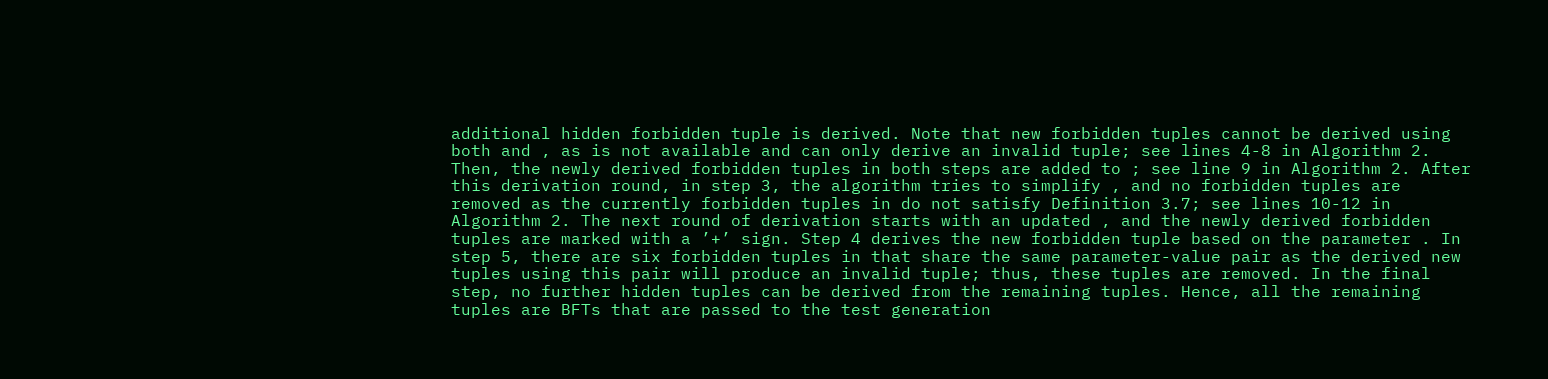additional hidden forbidden tuple is derived. Note that new forbidden tuples cannot be derived using both and , as is not available and can only derive an invalid tuple; see lines 4-8 in Algorithm 2. Then, the newly derived forbidden tuples in both steps are added to ; see line 9 in Algorithm 2. After this derivation round, in step 3, the algorithm tries to simplify , and no forbidden tuples are removed as the currently forbidden tuples in do not satisfy Definition 3.7; see lines 10-12 in Algorithm 2. The next round of derivation starts with an updated , and the newly derived forbidden tuples are marked with a ’+’ sign. Step 4 derives the new forbidden tuple based on the parameter . In step 5, there are six forbidden tuples in that share the same parameter-value pair as the derived new tuples using this pair will produce an invalid tuple; thus, these tuples are removed. In the final step, no further hidden tuples can be derived from the remaining tuples. Hence, all the remaining tuples are BFTs that are passed to the test generation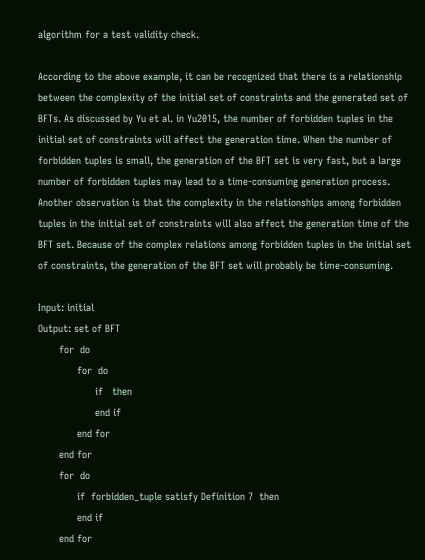algorithm for a test validity check.

According to the above example, it can be recognized that there is a relationship between the complexity of the initial set of constraints and the generated set of BFTs. As discussed by Yu et al. in Yu2015, the number of forbidden tuples in the initial set of constraints will affect the generation time. When the number of forbidden tuples is small, the generation of the BFT set is very fast, but a large number of forbidden tuples may lead to a time-consuming generation process. Another observation is that the complexity in the relationships among forbidden tuples in the initial set of constraints will also affect the generation time of the BFT set. Because of the complex relations among forbidden tuples in the initial set of constraints, the generation of the BFT set will probably be time-consuming.

Input: initial
Output: set of BFT
       for  do
             for  do
                   if   then
                   end if
             end for
       end for
       for  do
             if  forbidden_tuple satisfy Definition 7  then
             end if
       end for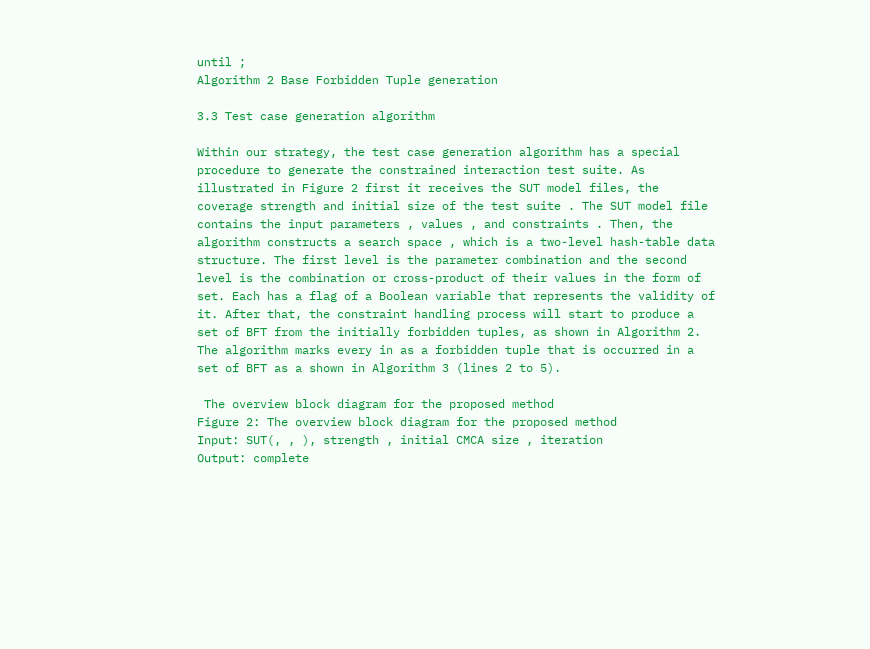until ;
Algorithm 2 Base Forbidden Tuple generation

3.3 Test case generation algorithm

Within our strategy, the test case generation algorithm has a special procedure to generate the constrained interaction test suite. As illustrated in Figure 2 first it receives the SUT model files, the coverage strength and initial size of the test suite . The SUT model file contains the input parameters , values , and constraints . Then, the algorithm constructs a search space , which is a two-level hash-table data structure. The first level is the parameter combination and the second level is the combination or cross-product of their values in the form of set. Each has a flag of a Boolean variable that represents the validity of it. After that, the constraint handling process will start to produce a set of BFT from the initially forbidden tuples, as shown in Algorithm 2. The algorithm marks every in as a forbidden tuple that is occurred in a set of BFT as a shown in Algorithm 3 (lines 2 to 5).

 The overview block diagram for the proposed method
Figure 2: The overview block diagram for the proposed method
Input: SUT(, , ), strength , initial CMCA size , iteration
Output: complete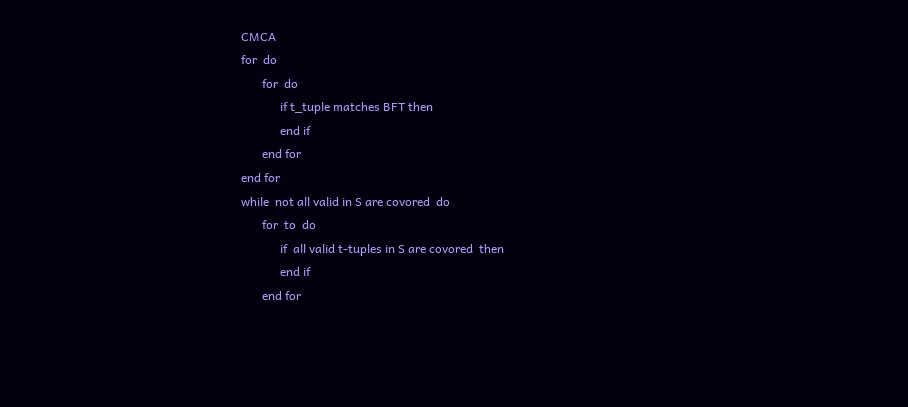CMCA
for  do
       for  do
             if t_tuple matches BFT then
             end if
       end for
end for
while  not all valid in S are covored  do
       for  to  do
             if  all valid t-tuples in S are covored  then
             end if
       end for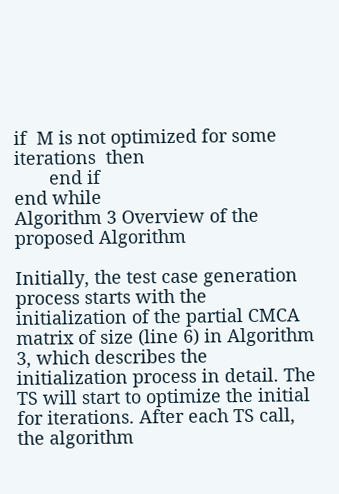if  M is not optimized for some iterations  then
       end if
end while
Algorithm 3 Overview of the proposed Algorithm

Initially, the test case generation process starts with the initialization of the partial CMCA matrix of size (line 6) in Algorithm 3, which describes the initialization process in detail. The TS will start to optimize the initial for iterations. After each TS call, the algorithm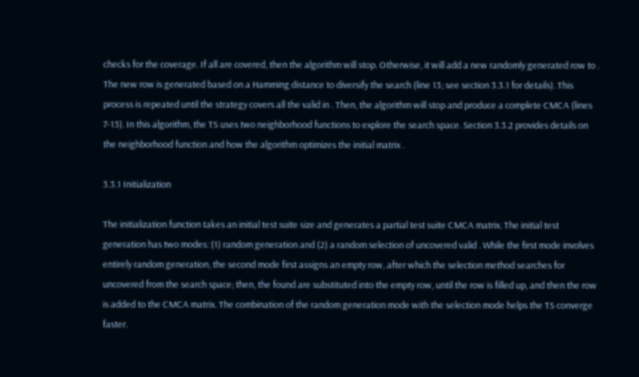checks for the coverage. If all are covered, then the algorithm will stop. Otherwise, it will add a new randomly generated row to . The new row is generated based on a Hamming distance to diversify the search (line 13; see section 3.3.1 for details). This process is repeated until the strategy covers all the valid in . Then, the algorithm will stop and produce a complete CMCA (lines 7-13). In this algorithm, the TS uses two neighborhood functions to explore the search space. Section 3.3.2 provides details on the neighborhood function and how the algorithm optimizes the initial matrix .

3.3.1 Initialization

The initialization function takes an initial test suite size and generates a partial test suite CMCA matrix. The initial test generation has two modes: (1) random generation and (2) a random selection of uncovered valid . While the first mode involves entirely random generation, the second mode first assigns an empty row, after which the selection method searches for uncovered from the search space; then, the found are substituted into the empty row, until the row is filled up, and then the row is added to the CMCA matrix. The combination of the random generation mode with the selection mode helps the TS converge faster.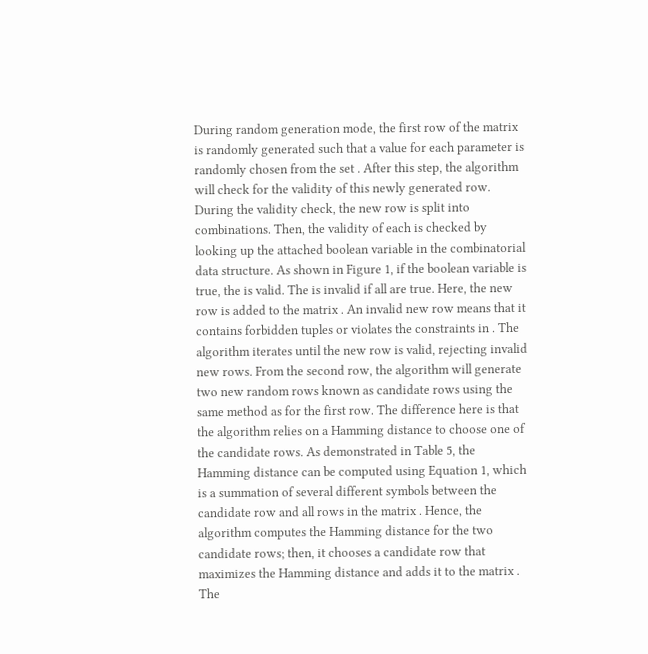During random generation mode, the first row of the matrix is randomly generated such that a value for each parameter is randomly chosen from the set . After this step, the algorithm will check for the validity of this newly generated row. During the validity check, the new row is split into combinations. Then, the validity of each is checked by looking up the attached boolean variable in the combinatorial data structure. As shown in Figure 1, if the boolean variable is true, the is valid. The is invalid if all are true. Here, the new row is added to the matrix . An invalid new row means that it contains forbidden tuples or violates the constraints in . The algorithm iterates until the new row is valid, rejecting invalid new rows. From the second row, the algorithm will generate two new random rows known as candidate rows using the same method as for the first row. The difference here is that the algorithm relies on a Hamming distance to choose one of the candidate rows. As demonstrated in Table 5, the Hamming distance can be computed using Equation 1, which is a summation of several different symbols between the candidate row and all rows in the matrix . Hence, the algorithm computes the Hamming distance for the two candidate rows; then, it chooses a candidate row that maximizes the Hamming distance and adds it to the matrix . The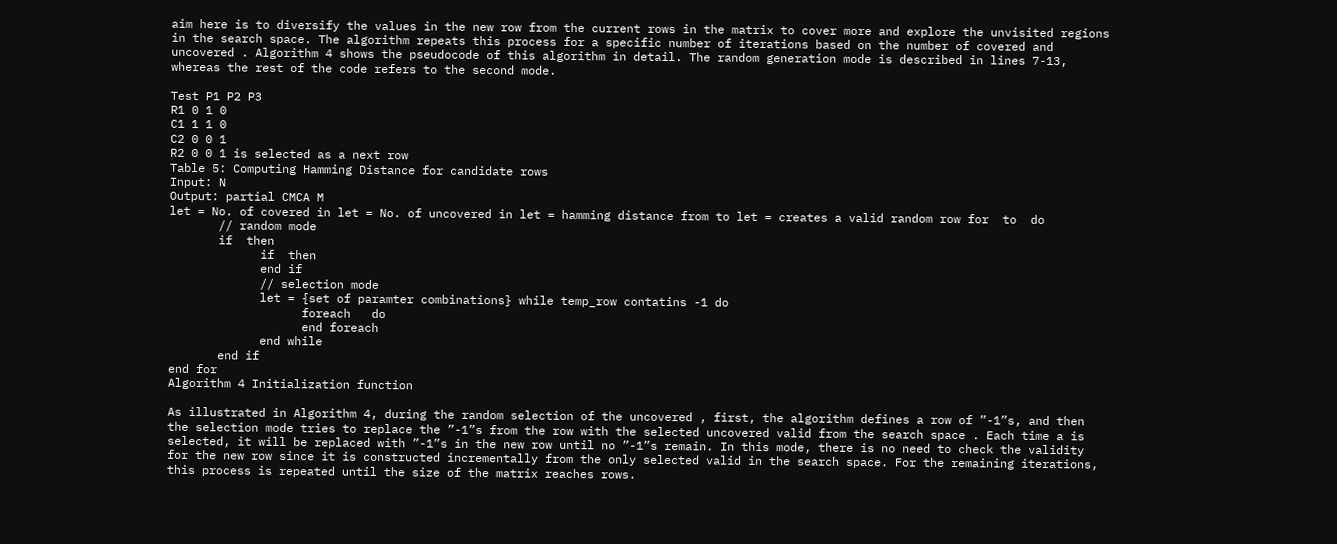aim here is to diversify the values in the new row from the current rows in the matrix to cover more and explore the unvisited regions in the search space. The algorithm repeats this process for a specific number of iterations based on the number of covered and uncovered . Algorithm 4 shows the pseudocode of this algorithm in detail. The random generation mode is described in lines 7-13, whereas the rest of the code refers to the second mode.

Test P1 P2 P3
R1 0 1 0
C1 1 1 0
C2 0 0 1
R2 0 0 1 is selected as a next row
Table 5: Computing Hamming Distance for candidate rows
Input: N
Output: partial CMCA M
let = No. of covered in let = No. of uncovered in let = hamming distance from to let = creates a valid random row for  to  do
       // random mode
       if  then
             if  then
             end if
             // selection mode
             let = {set of paramter combinations} while temp_row contatins -1 do
                   foreach   do
                   end foreach
             end while
       end if
end for
Algorithm 4 Initialization function

As illustrated in Algorithm 4, during the random selection of the uncovered , first, the algorithm defines a row of ”-1”s, and then the selection mode tries to replace the ”-1”s from the row with the selected uncovered valid from the search space . Each time a is selected, it will be replaced with ”-1”s in the new row until no ”-1”s remain. In this mode, there is no need to check the validity for the new row since it is constructed incrementally from the only selected valid in the search space. For the remaining iterations, this process is repeated until the size of the matrix reaches rows.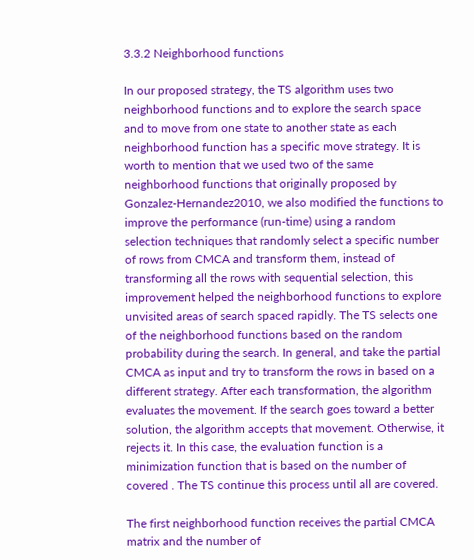3.3.2 Neighborhood functions

In our proposed strategy, the TS algorithm uses two neighborhood functions and to explore the search space and to move from one state to another state as each neighborhood function has a specific move strategy. It is worth to mention that we used two of the same neighborhood functions that originally proposed by Gonzalez-Hernandez2010, we also modified the functions to improve the performance (run-time) using a random selection techniques that randomly select a specific number of rows from CMCA and transform them, instead of transforming all the rows with sequential selection, this improvement helped the neighborhood functions to explore unvisited areas of search spaced rapidly. The TS selects one of the neighborhood functions based on the random probability during the search. In general, and take the partial CMCA as input and try to transform the rows in based on a different strategy. After each transformation, the algorithm evaluates the movement. If the search goes toward a better solution, the algorithm accepts that movement. Otherwise, it rejects it. In this case, the evaluation function is a minimization function that is based on the number of covered . The TS continue this process until all are covered.

The first neighborhood function receives the partial CMCA matrix and the number of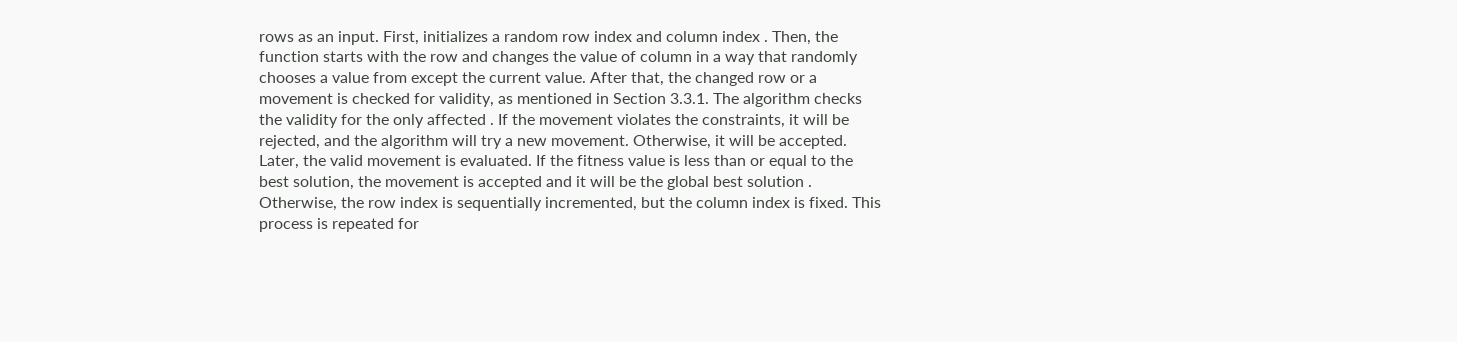rows as an input. First, initializes a random row index and column index . Then, the function starts with the row and changes the value of column in a way that randomly chooses a value from except the current value. After that, the changed row or a movement is checked for validity, as mentioned in Section 3.3.1. The algorithm checks the validity for the only affected . If the movement violates the constraints, it will be rejected, and the algorithm will try a new movement. Otherwise, it will be accepted. Later, the valid movement is evaluated. If the fitness value is less than or equal to the best solution, the movement is accepted and it will be the global best solution . Otherwise, the row index is sequentially incremented, but the column index is fixed. This process is repeated for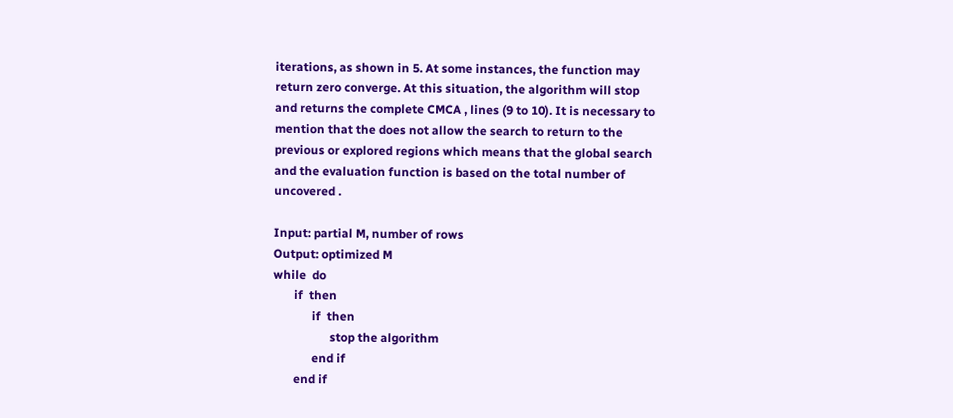iterations, as shown in 5. At some instances, the function may return zero converge. At this situation, the algorithm will stop and returns the complete CMCA , lines (9 to 10). It is necessary to mention that the does not allow the search to return to the previous or explored regions which means that the global search and the evaluation function is based on the total number of uncovered .

Input: partial M, number of rows
Output: optimized M
while  do
       if  then
             if  then
                   stop the algorithm
             end if
       end if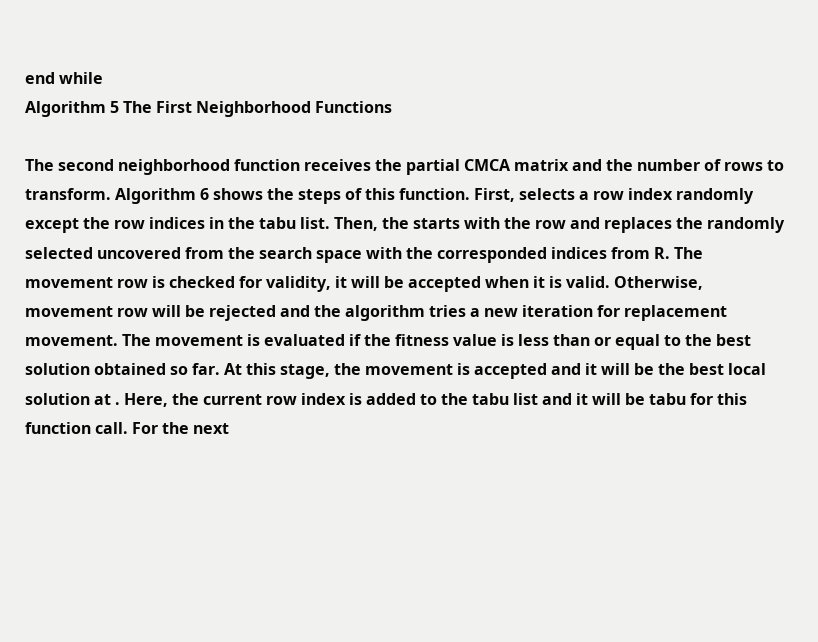end while
Algorithm 5 The First Neighborhood Functions

The second neighborhood function receives the partial CMCA matrix and the number of rows to transform. Algorithm 6 shows the steps of this function. First, selects a row index randomly except the row indices in the tabu list. Then, the starts with the row and replaces the randomly selected uncovered from the search space with the corresponded indices from R. The movement row is checked for validity, it will be accepted when it is valid. Otherwise, movement row will be rejected and the algorithm tries a new iteration for replacement movement. The movement is evaluated if the fitness value is less than or equal to the best solution obtained so far. At this stage, the movement is accepted and it will be the best local solution at . Here, the current row index is added to the tabu list and it will be tabu for this function call. For the next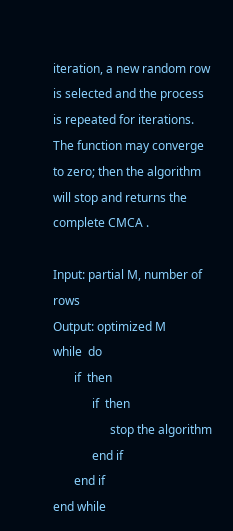iteration, a new random row is selected and the process is repeated for iterations. The function may converge to zero; then the algorithm will stop and returns the complete CMCA .

Input: partial M, number of rows
Output: optimized M
while  do
       if  then
             if  then
                   stop the algorithm
             end if
       end if
end while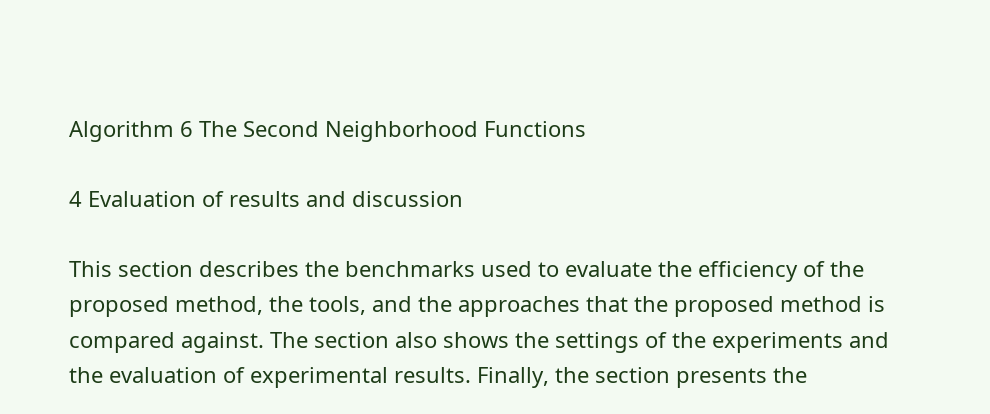Algorithm 6 The Second Neighborhood Functions

4 Evaluation of results and discussion

This section describes the benchmarks used to evaluate the efficiency of the proposed method, the tools, and the approaches that the proposed method is compared against. The section also shows the settings of the experiments and the evaluation of experimental results. Finally, the section presents the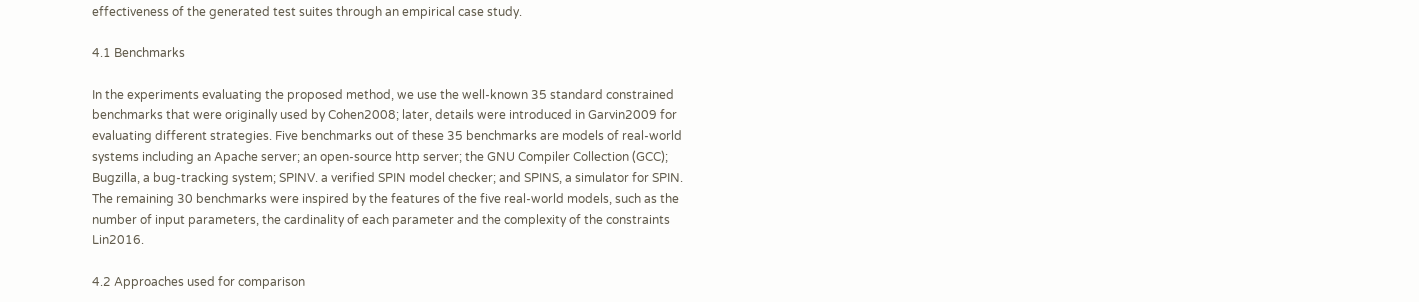effectiveness of the generated test suites through an empirical case study.

4.1 Benchmarks

In the experiments evaluating the proposed method, we use the well-known 35 standard constrained benchmarks that were originally used by Cohen2008; later, details were introduced in Garvin2009 for evaluating different strategies. Five benchmarks out of these 35 benchmarks are models of real-world systems including an Apache server; an open-source http server; the GNU Compiler Collection (GCC); Bugzilla, a bug-tracking system; SPINV. a verified SPIN model checker; and SPINS, a simulator for SPIN. The remaining 30 benchmarks were inspired by the features of the five real-world models, such as the number of input parameters, the cardinality of each parameter and the complexity of the constraints Lin2016.

4.2 Approaches used for comparison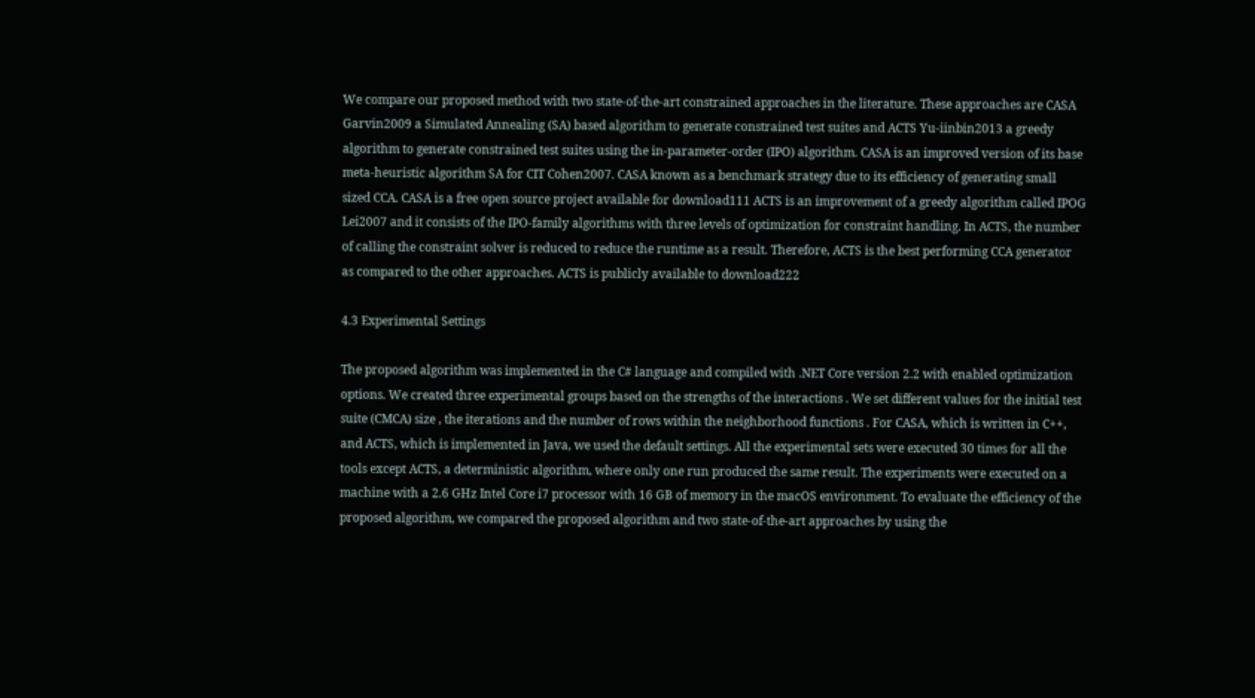We compare our proposed method with two state-of-the-art constrained approaches in the literature. These approaches are CASA Garvin2009 a Simulated Annealing (SA) based algorithm to generate constrained test suites and ACTS Yu-iinbin2013 a greedy algorithm to generate constrained test suites using the in-parameter-order (IPO) algorithm. CASA is an improved version of its base meta-heuristic algorithm SA for CIT Cohen2007. CASA known as a benchmark strategy due to its efficiency of generating small sized CCA. CASA is a free open source project available for download111 ACTS is an improvement of a greedy algorithm called IPOG Lei2007 and it consists of the IPO-family algorithms with three levels of optimization for constraint handling. In ACTS, the number of calling the constraint solver is reduced to reduce the runtime as a result. Therefore, ACTS is the best performing CCA generator as compared to the other approaches. ACTS is publicly available to download222

4.3 Experimental Settings

The proposed algorithm was implemented in the C# language and compiled with .NET Core version 2.2 with enabled optimization options. We created three experimental groups based on the strengths of the interactions . We set different values for the initial test suite (CMCA) size , the iterations and the number of rows within the neighborhood functions . For CASA, which is written in C++, and ACTS, which is implemented in Java, we used the default settings. All the experimental sets were executed 30 times for all the tools except ACTS, a deterministic algorithm, where only one run produced the same result. The experiments were executed on a machine with a 2.6 GHz Intel Core i7 processor with 16 GB of memory in the macOS environment. To evaluate the efficiency of the proposed algorithm, we compared the proposed algorithm and two state-of-the-art approaches by using the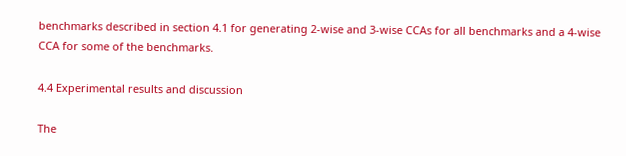benchmarks described in section 4.1 for generating 2-wise and 3-wise CCAs for all benchmarks and a 4-wise CCA for some of the benchmarks.

4.4 Experimental results and discussion

The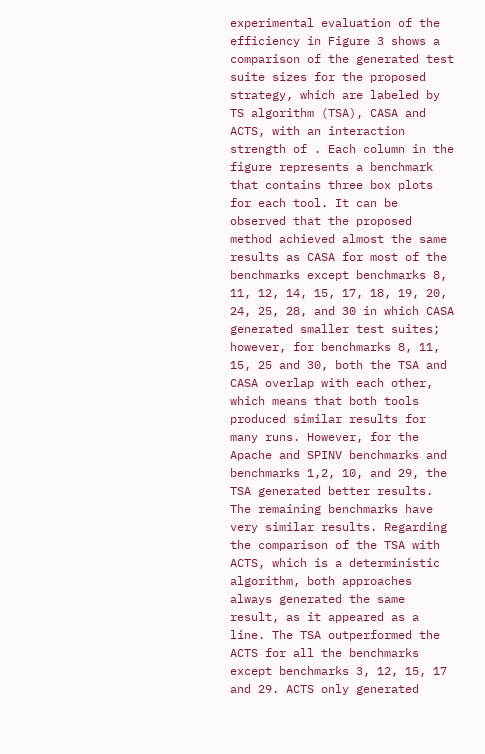experimental evaluation of the efficiency in Figure 3 shows a comparison of the generated test suite sizes for the proposed strategy, which are labeled by TS algorithm (TSA), CASA and ACTS, with an interaction strength of . Each column in the figure represents a benchmark that contains three box plots for each tool. It can be observed that the proposed method achieved almost the same results as CASA for most of the benchmarks except benchmarks 8, 11, 12, 14, 15, 17, 18, 19, 20, 24, 25, 28, and 30 in which CASA generated smaller test suites; however, for benchmarks 8, 11, 15, 25 and 30, both the TSA and CASA overlap with each other, which means that both tools produced similar results for many runs. However, for the Apache and SPINV benchmarks and benchmarks 1,2, 10, and 29, the TSA generated better results. The remaining benchmarks have very similar results. Regarding the comparison of the TSA with ACTS, which is a deterministic algorithm, both approaches always generated the same result, as it appeared as a line. The TSA outperformed the ACTS for all the benchmarks except benchmarks 3, 12, 15, 17 and 29. ACTS only generated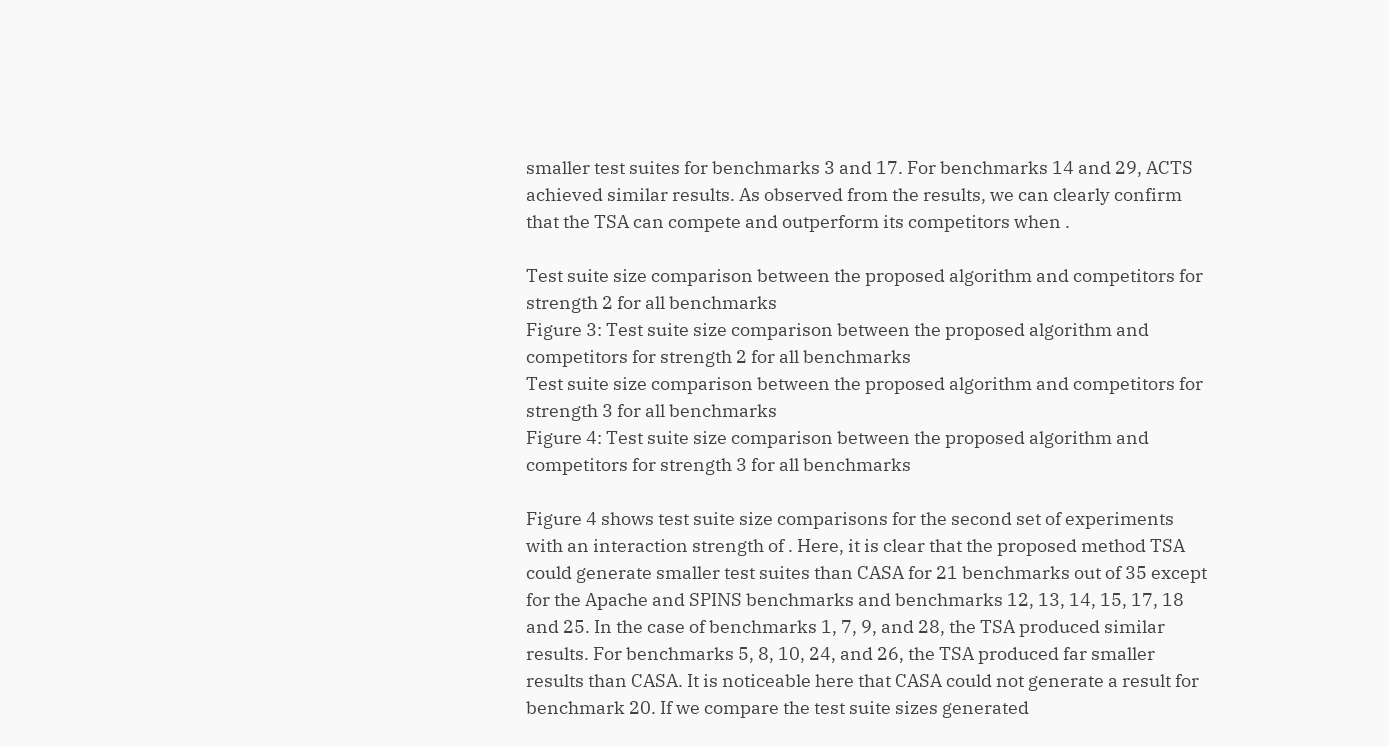smaller test suites for benchmarks 3 and 17. For benchmarks 14 and 29, ACTS achieved similar results. As observed from the results, we can clearly confirm that the TSA can compete and outperform its competitors when .

Test suite size comparison between the proposed algorithm and competitors for strength 2 for all benchmarks
Figure 3: Test suite size comparison between the proposed algorithm and competitors for strength 2 for all benchmarks
Test suite size comparison between the proposed algorithm and competitors for strength 3 for all benchmarks
Figure 4: Test suite size comparison between the proposed algorithm and competitors for strength 3 for all benchmarks

Figure 4 shows test suite size comparisons for the second set of experiments with an interaction strength of . Here, it is clear that the proposed method TSA could generate smaller test suites than CASA for 21 benchmarks out of 35 except for the Apache and SPINS benchmarks and benchmarks 12, 13, 14, 15, 17, 18 and 25. In the case of benchmarks 1, 7, 9, and 28, the TSA produced similar results. For benchmarks 5, 8, 10, 24, and 26, the TSA produced far smaller results than CASA. It is noticeable here that CASA could not generate a result for benchmark 20. If we compare the test suite sizes generated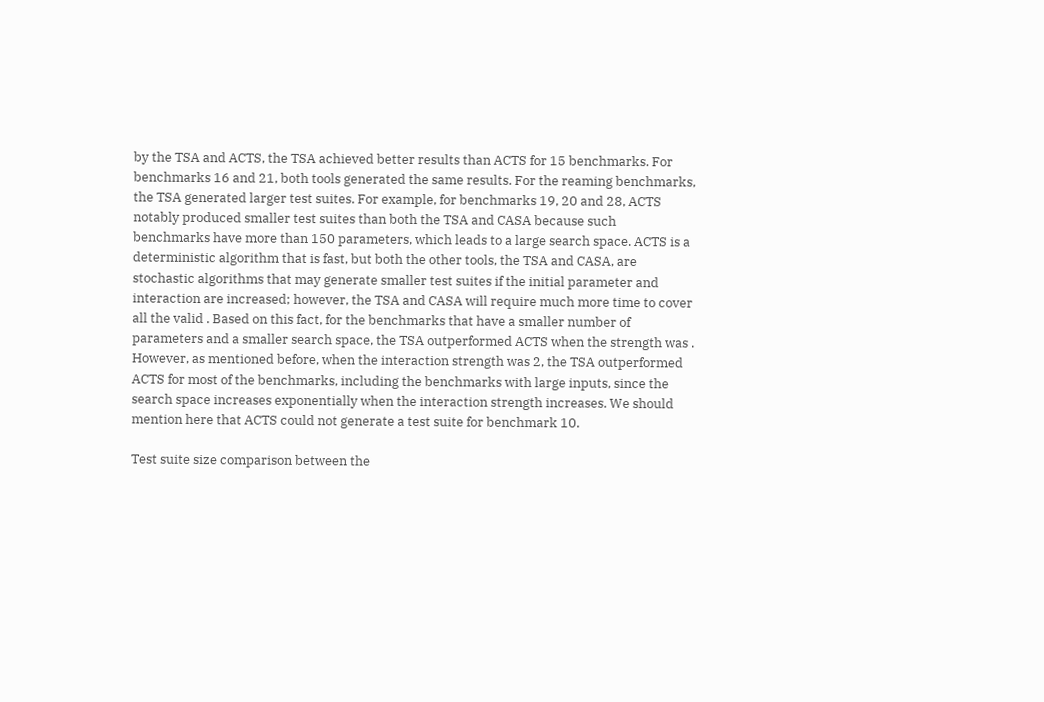by the TSA and ACTS, the TSA achieved better results than ACTS for 15 benchmarks. For benchmarks 16 and 21, both tools generated the same results. For the reaming benchmarks, the TSA generated larger test suites. For example, for benchmarks 19, 20 and 28, ACTS notably produced smaller test suites than both the TSA and CASA because such benchmarks have more than 150 parameters, which leads to a large search space. ACTS is a deterministic algorithm that is fast, but both the other tools, the TSA and CASA, are stochastic algorithms that may generate smaller test suites if the initial parameter and interaction are increased; however, the TSA and CASA will require much more time to cover all the valid . Based on this fact, for the benchmarks that have a smaller number of parameters and a smaller search space, the TSA outperformed ACTS when the strength was . However, as mentioned before, when the interaction strength was 2, the TSA outperformed ACTS for most of the benchmarks, including the benchmarks with large inputs, since the search space increases exponentially when the interaction strength increases. We should mention here that ACTS could not generate a test suite for benchmark 10.

Test suite size comparison between the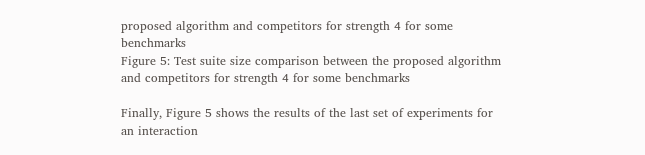proposed algorithm and competitors for strength 4 for some benchmarks
Figure 5: Test suite size comparison between the proposed algorithm and competitors for strength 4 for some benchmarks

Finally, Figure 5 shows the results of the last set of experiments for an interaction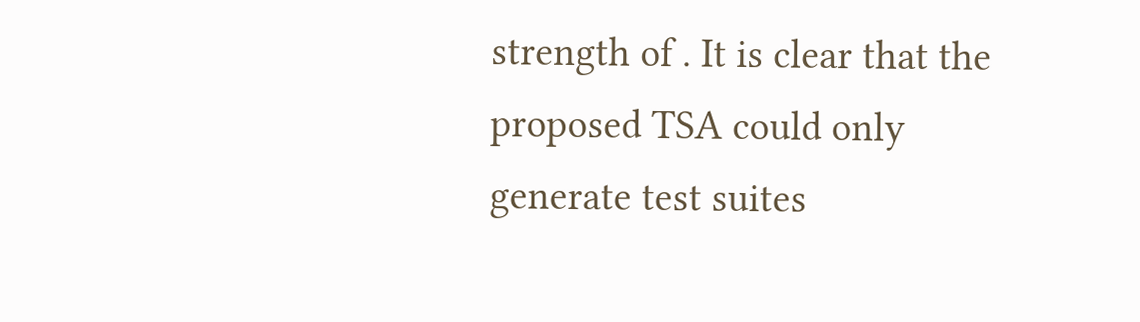strength of . It is clear that the proposed TSA could only generate test suites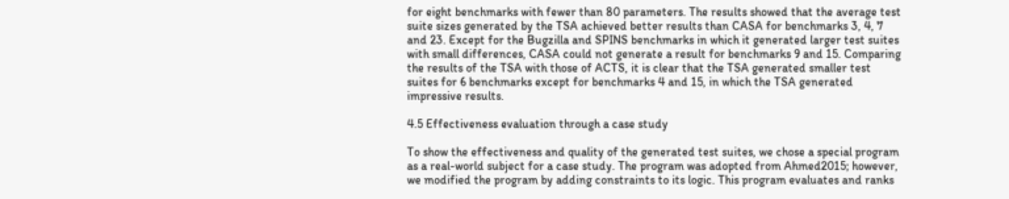for eight benchmarks with fewer than 80 parameters. The results showed that the average test suite sizes generated by the TSA achieved better results than CASA for benchmarks 3, 4, 7 and 23. Except for the Bugzilla and SPINS benchmarks in which it generated larger test suites with small differences, CASA could not generate a result for benchmarks 9 and 15. Comparing the results of the TSA with those of ACTS, it is clear that the TSA generated smaller test suites for 6 benchmarks except for benchmarks 4 and 15, in which the TSA generated impressive results.

4.5 Effectiveness evaluation through a case study

To show the effectiveness and quality of the generated test suites, we chose a special program as a real-world subject for a case study. The program was adopted from Ahmed2015; however, we modified the program by adding constraints to its logic. This program evaluates and ranks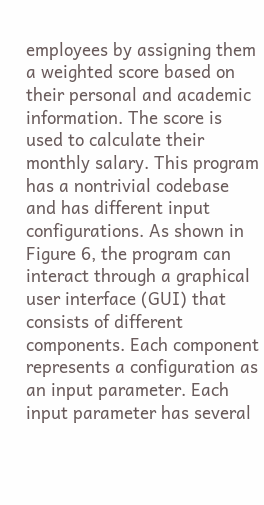employees by assigning them a weighted score based on their personal and academic information. The score is used to calculate their monthly salary. This program has a nontrivial codebase and has different input configurations. As shown in Figure 6, the program can interact through a graphical user interface (GUI) that consists of different components. Each component represents a configuration as an input parameter. Each input parameter has several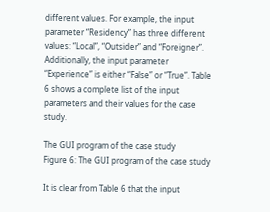different values. For example, the input parameter “Residency” has three different values: “Local”, “Outsider” and “Foreigner”. Additionally, the input parameter “Experience” is either “False” or “True”. Table 6 shows a complete list of the input parameters and their values for the case study.

The GUI program of the case study
Figure 6: The GUI program of the case study

It is clear from Table 6 that the input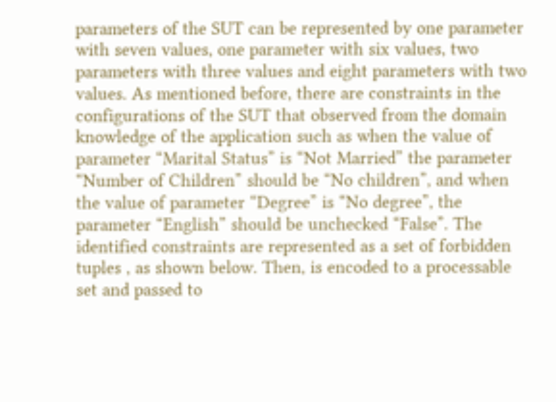parameters of the SUT can be represented by one parameter with seven values, one parameter with six values, two parameters with three values and eight parameters with two values. As mentioned before, there are constraints in the configurations of the SUT that observed from the domain knowledge of the application such as when the value of parameter “Marital Status” is “Not Married” the parameter “Number of Children” should be “No children”, and when the value of parameter “Degree” is “No degree”, the parameter “English” should be unchecked “False”. The identified constraints are represented as a set of forbidden tuples , as shown below. Then, is encoded to a processable set and passed to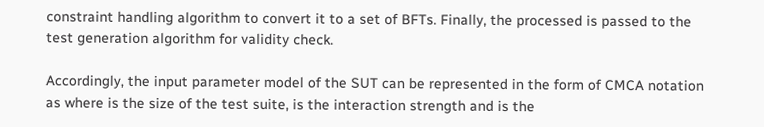constraint handling algorithm to convert it to a set of BFTs. Finally, the processed is passed to the test generation algorithm for validity check.

Accordingly, the input parameter model of the SUT can be represented in the form of CMCA notation as where is the size of the test suite, is the interaction strength and is the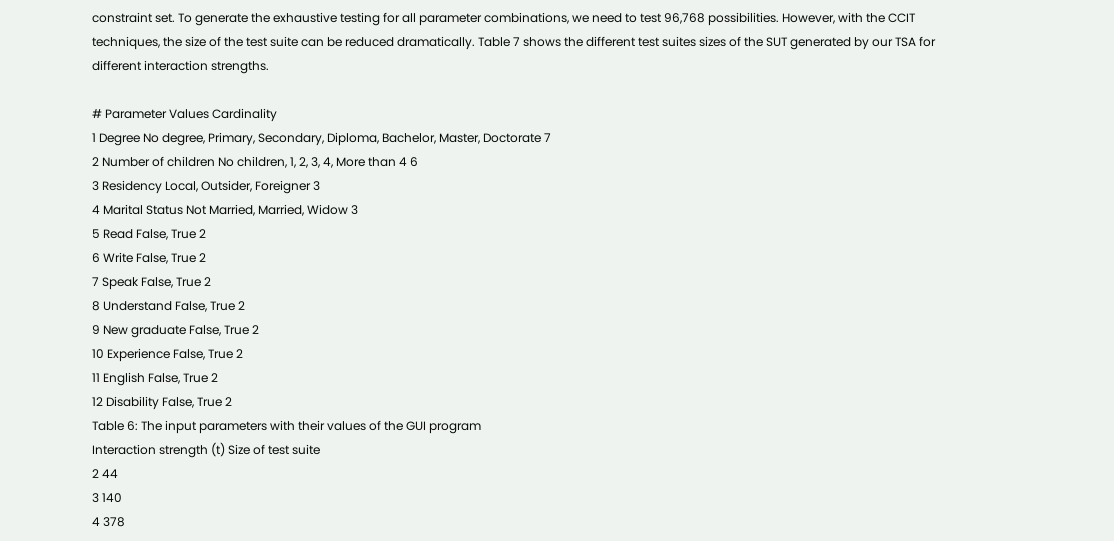constraint set. To generate the exhaustive testing for all parameter combinations, we need to test 96,768 possibilities. However, with the CCIT techniques, the size of the test suite can be reduced dramatically. Table 7 shows the different test suites sizes of the SUT generated by our TSA for different interaction strengths.

# Parameter Values Cardinality
1 Degree No degree, Primary, Secondary, Diploma, Bachelor, Master, Doctorate 7
2 Number of children No children, 1, 2, 3, 4, More than 4 6
3 Residency Local, Outsider, Foreigner 3
4 Marital Status Not Married, Married, Widow 3
5 Read False, True 2
6 Write False, True 2
7 Speak False, True 2
8 Understand False, True 2
9 New graduate False, True 2
10 Experience False, True 2
11 English False, True 2
12 Disability False, True 2
Table 6: The input parameters with their values of the GUI program
Interaction strength (t) Size of test suite
2 44
3 140
4 378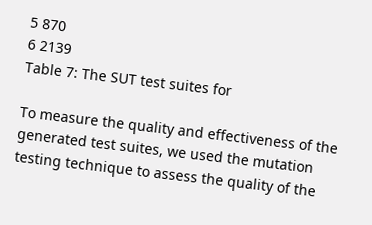5 870
6 2139
Table 7: The SUT test suites for

To measure the quality and effectiveness of the generated test suites, we used the mutation testing technique to assess the quality of the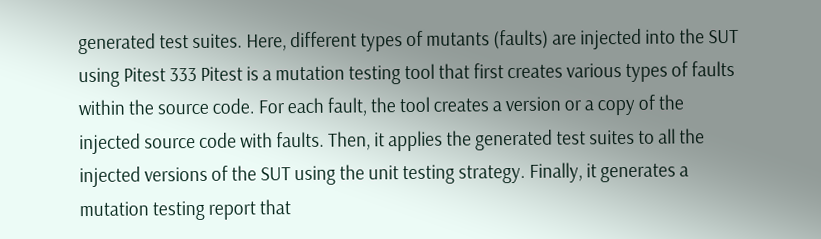generated test suites. Here, different types of mutants (faults) are injected into the SUT using Pitest 333 Pitest is a mutation testing tool that first creates various types of faults within the source code. For each fault, the tool creates a version or a copy of the injected source code with faults. Then, it applies the generated test suites to all the injected versions of the SUT using the unit testing strategy. Finally, it generates a mutation testing report that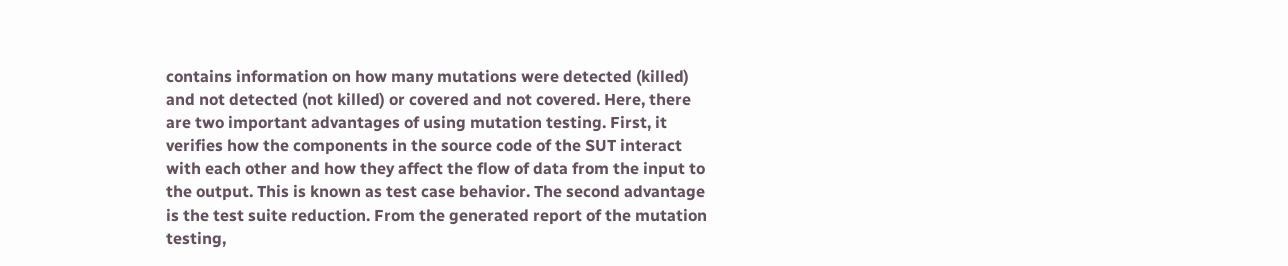contains information on how many mutations were detected (killed) and not detected (not killed) or covered and not covered. Here, there are two important advantages of using mutation testing. First, it verifies how the components in the source code of the SUT interact with each other and how they affect the flow of data from the input to the output. This is known as test case behavior. The second advantage is the test suite reduction. From the generated report of the mutation testing,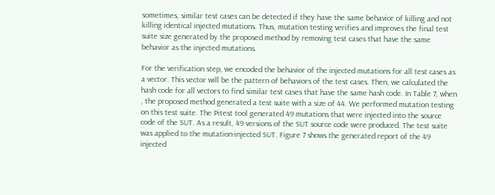sometimes, similar test cases can be detected if they have the same behavior of killing and not killing identical injected mutations. Thus, mutation testing verifies and improves the final test suite size generated by the proposed method by removing test cases that have the same behavior as the injected mutations.

For the verification step, we encoded the behavior of the injected mutations for all test cases as a vector. This vector will be the pattern of behaviors of the test cases. Then, we calculated the hash code for all vectors to find similar test cases that have the same hash code. In Table 7, when , the proposed method generated a test suite with a size of 44. We performed mutation testing on this test suite. The Pitest tool generated 49 mutations that were injected into the source code of the SUT. As a result, 49 versions of the SUT source code were produced. The test suite was applied to the mutation-injected SUT. Figure 7 shows the generated report of the 49 injected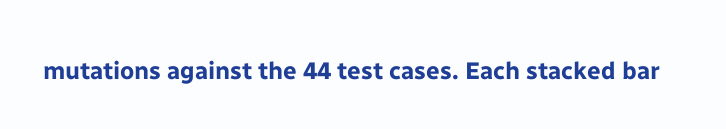mutations against the 44 test cases. Each stacked bar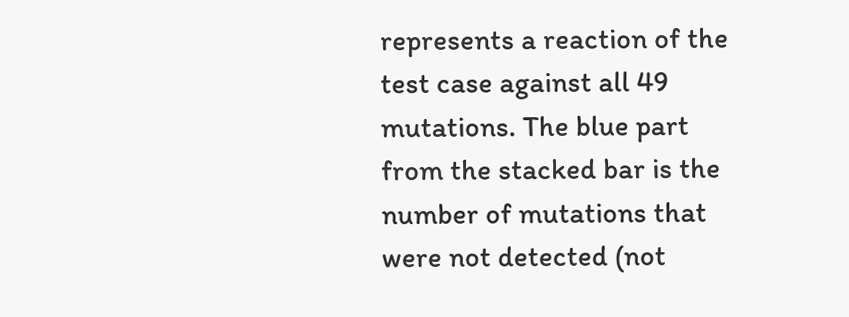represents a reaction of the test case against all 49 mutations. The blue part from the stacked bar is the number of mutations that were not detected (not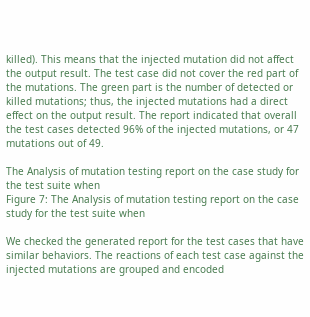killed). This means that the injected mutation did not affect the output result. The test case did not cover the red part of the mutations. The green part is the number of detected or killed mutations; thus, the injected mutations had a direct effect on the output result. The report indicated that overall the test cases detected 96% of the injected mutations, or 47 mutations out of 49.

The Analysis of mutation testing report on the case study for the test suite when
Figure 7: The Analysis of mutation testing report on the case study for the test suite when

We checked the generated report for the test cases that have similar behaviors. The reactions of each test case against the injected mutations are grouped and encoded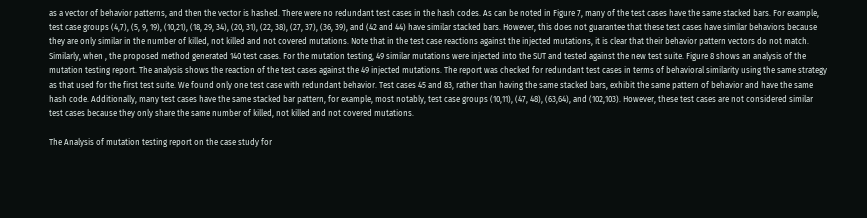as a vector of behavior patterns, and then the vector is hashed. There were no redundant test cases in the hash codes. As can be noted in Figure 7, many of the test cases have the same stacked bars. For example, test case groups (4,7), (5, 9, 19), (10,21), (18, 29, 34), (20, 31), (22, 38), (27, 37), (36, 39), and (42 and 44) have similar stacked bars. However, this does not guarantee that these test cases have similar behaviors because they are only similar in the number of killed, not killed and not covered mutations. Note that in the test case reactions against the injected mutations, it is clear that their behavior pattern vectors do not match. Similarly, when , the proposed method generated 140 test cases. For the mutation testing, 49 similar mutations were injected into the SUT and tested against the new test suite. Figure 8 shows an analysis of the mutation testing report. The analysis shows the reaction of the test cases against the 49 injected mutations. The report was checked for redundant test cases in terms of behavioral similarity using the same strategy as that used for the first test suite. We found only one test case with redundant behavior. Test cases 45 and 83, rather than having the same stacked bars, exhibit the same pattern of behavior and have the same hash code. Additionally, many test cases have the same stacked bar pattern, for example, most notably, test case groups (10,11), (47, 48), (63,64), and (102,103). However, these test cases are not considered similar test cases because they only share the same number of killed, not killed and not covered mutations.

The Analysis of mutation testing report on the case study for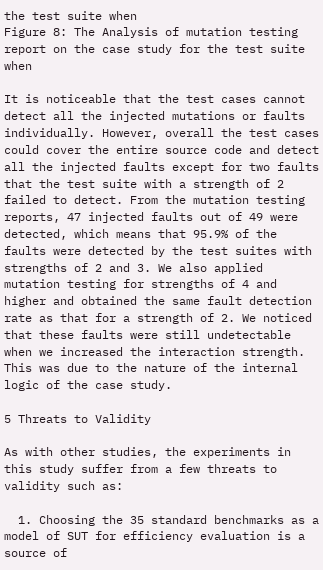the test suite when
Figure 8: The Analysis of mutation testing report on the case study for the test suite when

It is noticeable that the test cases cannot detect all the injected mutations or faults individually. However, overall the test cases could cover the entire source code and detect all the injected faults except for two faults that the test suite with a strength of 2 failed to detect. From the mutation testing reports, 47 injected faults out of 49 were detected, which means that 95.9% of the faults were detected by the test suites with strengths of 2 and 3. We also applied mutation testing for strengths of 4 and higher and obtained the same fault detection rate as that for a strength of 2. We noticed that these faults were still undetectable when we increased the interaction strength. This was due to the nature of the internal logic of the case study.

5 Threats to Validity

As with other studies, the experiments in this study suffer from a few threats to validity such as:

  1. Choosing the 35 standard benchmarks as a model of SUT for efficiency evaluation is a source of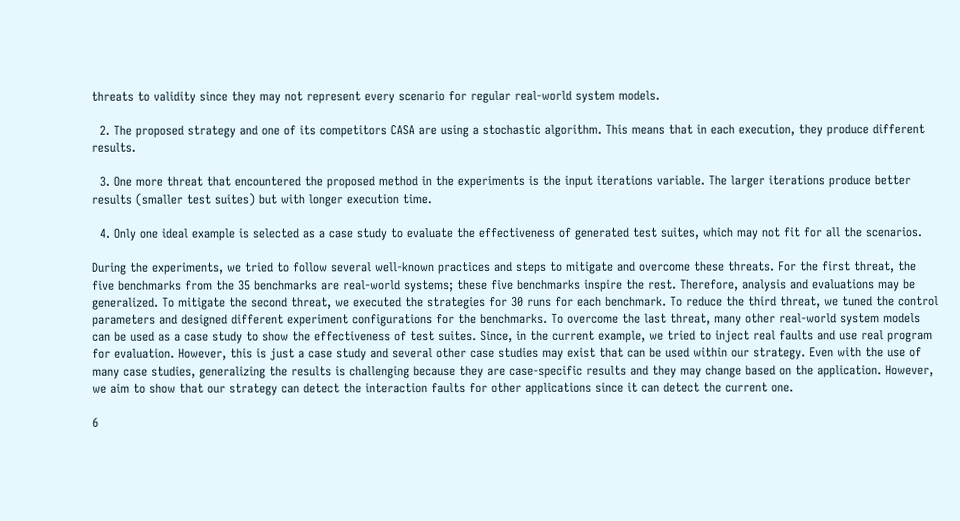threats to validity since they may not represent every scenario for regular real-world system models.

  2. The proposed strategy and one of its competitors CASA are using a stochastic algorithm. This means that in each execution, they produce different results.

  3. One more threat that encountered the proposed method in the experiments is the input iterations variable. The larger iterations produce better results (smaller test suites) but with longer execution time.

  4. Only one ideal example is selected as a case study to evaluate the effectiveness of generated test suites, which may not fit for all the scenarios.

During the experiments, we tried to follow several well-known practices and steps to mitigate and overcome these threats. For the first threat, the five benchmarks from the 35 benchmarks are real-world systems; these five benchmarks inspire the rest. Therefore, analysis and evaluations may be generalized. To mitigate the second threat, we executed the strategies for 30 runs for each benchmark. To reduce the third threat, we tuned the control parameters and designed different experiment configurations for the benchmarks. To overcome the last threat, many other real-world system models can be used as a case study to show the effectiveness of test suites. Since, in the current example, we tried to inject real faults and use real program for evaluation. However, this is just a case study and several other case studies may exist that can be used within our strategy. Even with the use of many case studies, generalizing the results is challenging because they are case-specific results and they may change based on the application. However, we aim to show that our strategy can detect the interaction faults for other applications since it can detect the current one.

6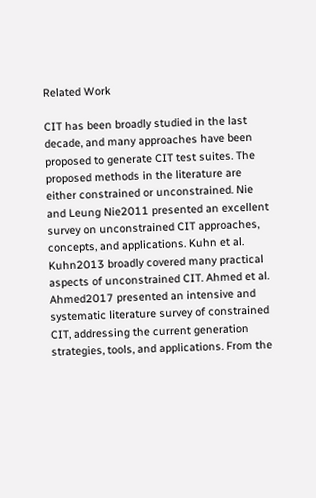Related Work

CIT has been broadly studied in the last decade, and many approaches have been proposed to generate CIT test suites. The proposed methods in the literature are either constrained or unconstrained. Nie and Leung Nie2011 presented an excellent survey on unconstrained CIT approaches, concepts, and applications. Kuhn et al. Kuhn2013 broadly covered many practical aspects of unconstrained CIT. Ahmed et al. Ahmed2017 presented an intensive and systematic literature survey of constrained CIT, addressing the current generation strategies, tools, and applications. From the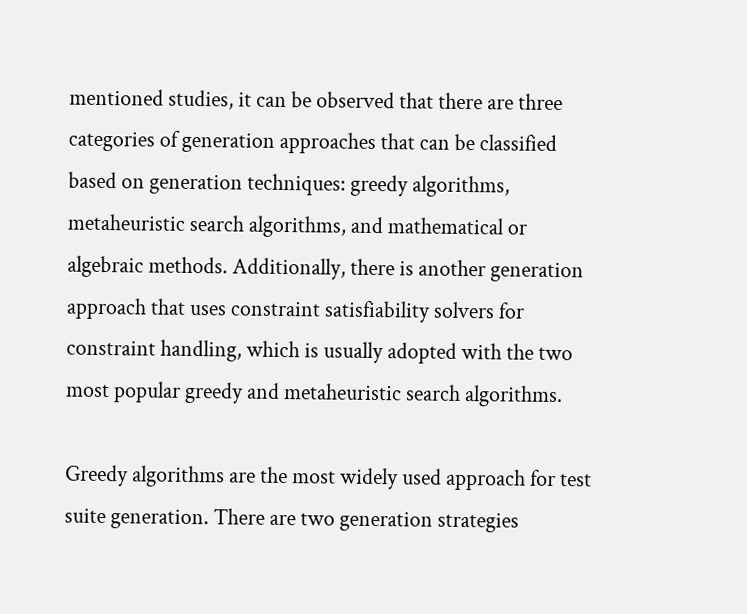mentioned studies, it can be observed that there are three categories of generation approaches that can be classified based on generation techniques: greedy algorithms, metaheuristic search algorithms, and mathematical or algebraic methods. Additionally, there is another generation approach that uses constraint satisfiability solvers for constraint handling, which is usually adopted with the two most popular greedy and metaheuristic search algorithms.

Greedy algorithms are the most widely used approach for test suite generation. There are two generation strategies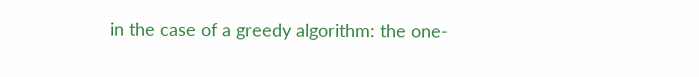in the case of a greedy algorithm: the one-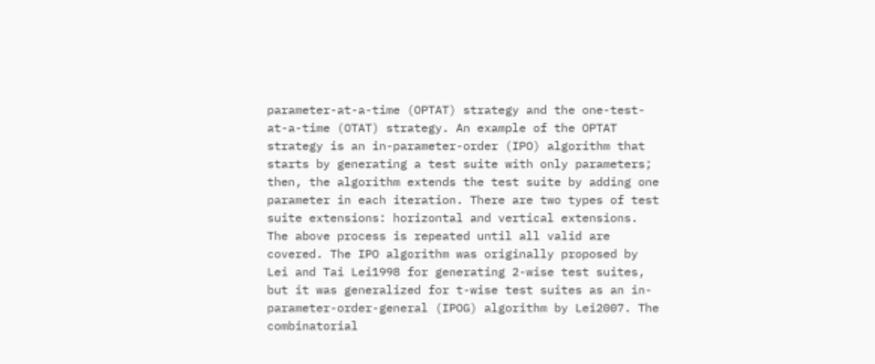parameter-at-a-time (OPTAT) strategy and the one-test-at-a-time (OTAT) strategy. An example of the OPTAT strategy is an in-parameter-order (IPO) algorithm that starts by generating a test suite with only parameters; then, the algorithm extends the test suite by adding one parameter in each iteration. There are two types of test suite extensions: horizontal and vertical extensions. The above process is repeated until all valid are covered. The IPO algorithm was originally proposed by Lei and Tai Lei1998 for generating 2-wise test suites, but it was generalized for t-wise test suites as an in-parameter-order-general (IPOG) algorithm by Lei2007. The combinatorial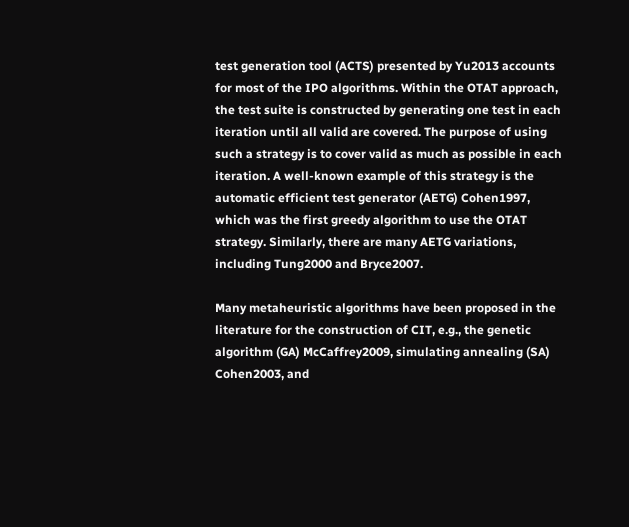test generation tool (ACTS) presented by Yu2013 accounts for most of the IPO algorithms. Within the OTAT approach, the test suite is constructed by generating one test in each iteration until all valid are covered. The purpose of using such a strategy is to cover valid as much as possible in each iteration. A well-known example of this strategy is the automatic efficient test generator (AETG) Cohen1997, which was the first greedy algorithm to use the OTAT strategy. Similarly, there are many AETG variations, including Tung2000 and Bryce2007.

Many metaheuristic algorithms have been proposed in the literature for the construction of CIT, e.g., the genetic algorithm (GA) McCaffrey2009, simulating annealing (SA) Cohen2003, and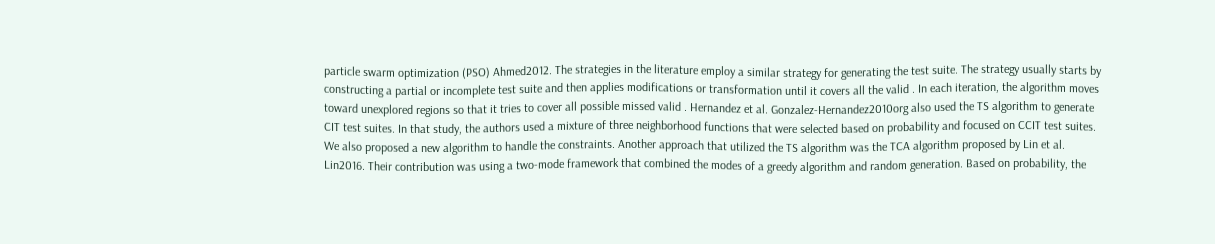particle swarm optimization (PSO) Ahmed2012. The strategies in the literature employ a similar strategy for generating the test suite. The strategy usually starts by constructing a partial or incomplete test suite and then applies modifications or transformation until it covers all the valid . In each iteration, the algorithm moves toward unexplored regions so that it tries to cover all possible missed valid . Hernandez et al. Gonzalez-Hernandez2010org also used the TS algorithm to generate CIT test suites. In that study, the authors used a mixture of three neighborhood functions that were selected based on probability and focused on CCIT test suites. We also proposed a new algorithm to handle the constraints. Another approach that utilized the TS algorithm was the TCA algorithm proposed by Lin et al. Lin2016. Their contribution was using a two-mode framework that combined the modes of a greedy algorithm and random generation. Based on probability, the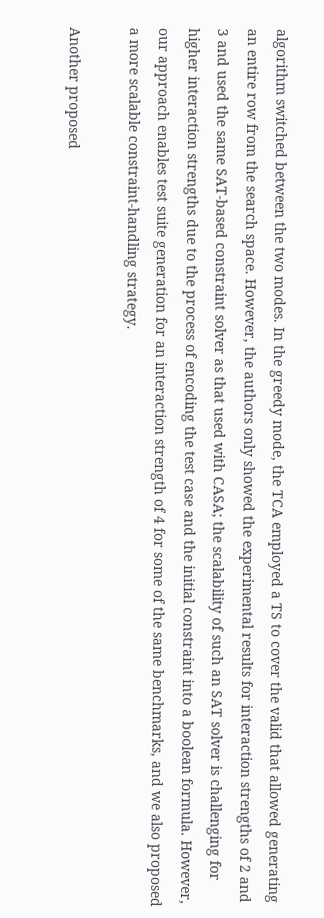algorithm switched between the two modes. In the greedy mode, the TCA employed a TS to cover the valid that allowed generating an entire row from the search space. However, the authors only showed the experimental results for interaction strengths of 2 and 3 and used the same SAT-based constraint solver as that used with CASA; the scalability of such an SAT solver is challenging for higher interaction strengths due to the process of encoding the test case and the initial constraint into a boolean formula. However, our approach enables test suite generation for an interaction strength of 4 for some of the same benchmarks, and we also proposed a more scalable constraint-handling strategy.

Another proposed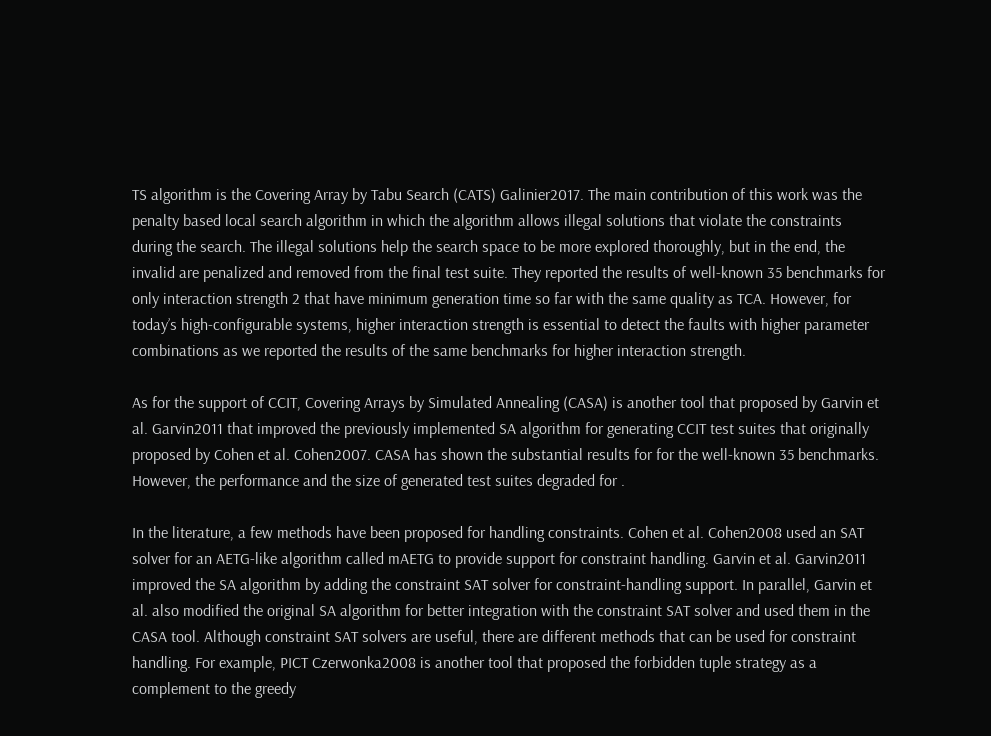TS algorithm is the Covering Array by Tabu Search (CATS) Galinier2017. The main contribution of this work was the penalty based local search algorithm in which the algorithm allows illegal solutions that violate the constraints during the search. The illegal solutions help the search space to be more explored thoroughly, but in the end, the invalid are penalized and removed from the final test suite. They reported the results of well-known 35 benchmarks for only interaction strength 2 that have minimum generation time so far with the same quality as TCA. However, for today’s high-configurable systems, higher interaction strength is essential to detect the faults with higher parameter combinations as we reported the results of the same benchmarks for higher interaction strength.

As for the support of CCIT, Covering Arrays by Simulated Annealing (CASA) is another tool that proposed by Garvin et al. Garvin2011 that improved the previously implemented SA algorithm for generating CCIT test suites that originally proposed by Cohen et al. Cohen2007. CASA has shown the substantial results for for the well-known 35 benchmarks. However, the performance and the size of generated test suites degraded for .

In the literature, a few methods have been proposed for handling constraints. Cohen et al. Cohen2008 used an SAT solver for an AETG-like algorithm called mAETG to provide support for constraint handling. Garvin et al. Garvin2011 improved the SA algorithm by adding the constraint SAT solver for constraint-handling support. In parallel, Garvin et al. also modified the original SA algorithm for better integration with the constraint SAT solver and used them in the CASA tool. Although constraint SAT solvers are useful, there are different methods that can be used for constraint handling. For example, PICT Czerwonka2008 is another tool that proposed the forbidden tuple strategy as a complement to the greedy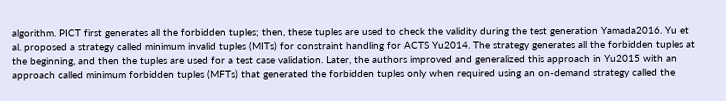algorithm. PICT first generates all the forbidden tuples; then, these tuples are used to check the validity during the test generation Yamada2016. Yu et al. proposed a strategy called minimum invalid tuples (MITs) for constraint handling for ACTS Yu2014. The strategy generates all the forbidden tuples at the beginning, and then the tuples are used for a test case validation. Later, the authors improved and generalized this approach in Yu2015 with an approach called minimum forbidden tuples (MFTs) that generated the forbidden tuples only when required using an on-demand strategy called the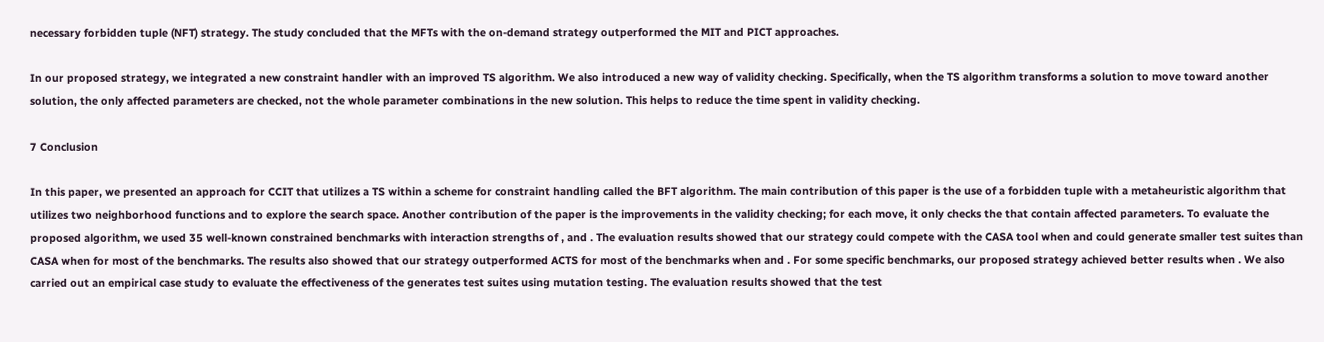necessary forbidden tuple (NFT) strategy. The study concluded that the MFTs with the on-demand strategy outperformed the MIT and PICT approaches.

In our proposed strategy, we integrated a new constraint handler with an improved TS algorithm. We also introduced a new way of validity checking. Specifically, when the TS algorithm transforms a solution to move toward another solution, the only affected parameters are checked, not the whole parameter combinations in the new solution. This helps to reduce the time spent in validity checking.

7 Conclusion

In this paper, we presented an approach for CCIT that utilizes a TS within a scheme for constraint handling called the BFT algorithm. The main contribution of this paper is the use of a forbidden tuple with a metaheuristic algorithm that utilizes two neighborhood functions and to explore the search space. Another contribution of the paper is the improvements in the validity checking; for each move, it only checks the that contain affected parameters. To evaluate the proposed algorithm, we used 35 well-known constrained benchmarks with interaction strengths of , and . The evaluation results showed that our strategy could compete with the CASA tool when and could generate smaller test suites than CASA when for most of the benchmarks. The results also showed that our strategy outperformed ACTS for most of the benchmarks when and . For some specific benchmarks, our proposed strategy achieved better results when . We also carried out an empirical case study to evaluate the effectiveness of the generates test suites using mutation testing. The evaluation results showed that the test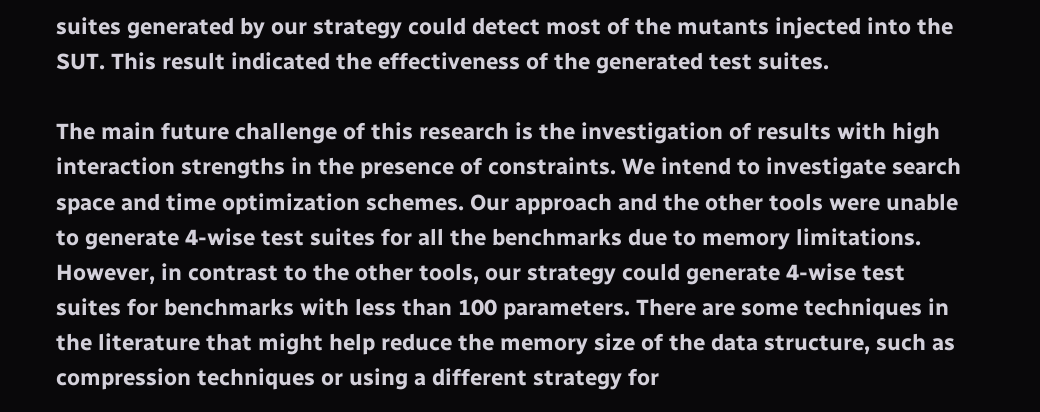suites generated by our strategy could detect most of the mutants injected into the SUT. This result indicated the effectiveness of the generated test suites.

The main future challenge of this research is the investigation of results with high interaction strengths in the presence of constraints. We intend to investigate search space and time optimization schemes. Our approach and the other tools were unable to generate 4-wise test suites for all the benchmarks due to memory limitations. However, in contrast to the other tools, our strategy could generate 4-wise test suites for benchmarks with less than 100 parameters. There are some techniques in the literature that might help reduce the memory size of the data structure, such as compression techniques or using a different strategy for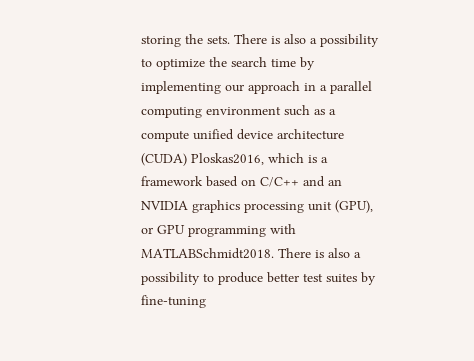storing the sets. There is also a possibility to optimize the search time by implementing our approach in a parallel computing environment such as a compute unified device architecture (CUDA) Ploskas2016, which is a framework based on C/C++ and an NVIDIA graphics processing unit (GPU), or GPU programming with MATLABSchmidt2018. There is also a possibility to produce better test suites by fine-tuning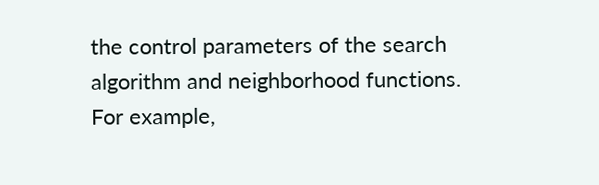the control parameters of the search algorithm and neighborhood functions. For example,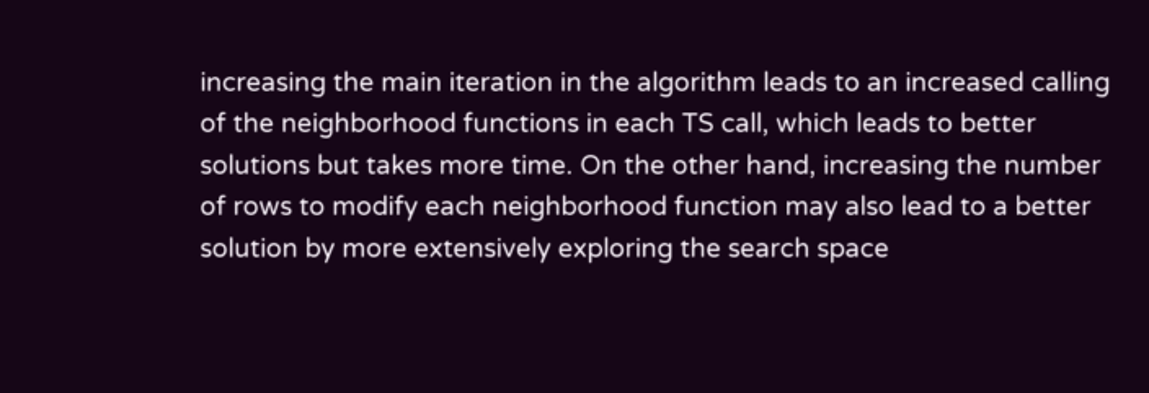increasing the main iteration in the algorithm leads to an increased calling of the neighborhood functions in each TS call, which leads to better solutions but takes more time. On the other hand, increasing the number of rows to modify each neighborhood function may also lead to a better solution by more extensively exploring the search space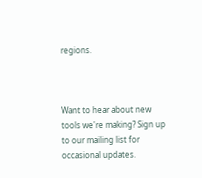regions.



Want to hear about new tools we're making? Sign up to our mailing list for occasional updates.